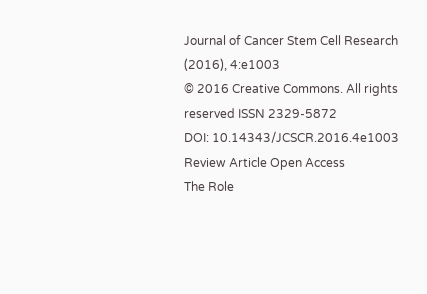Journal of Cancer Stem Cell Research (2016), 4:e1003
© 2016 Creative Commons. All rights reserved ISSN 2329-5872
DOI: 10.14343/JCSCR.2016.4e1003
Review Article Open Access
The Role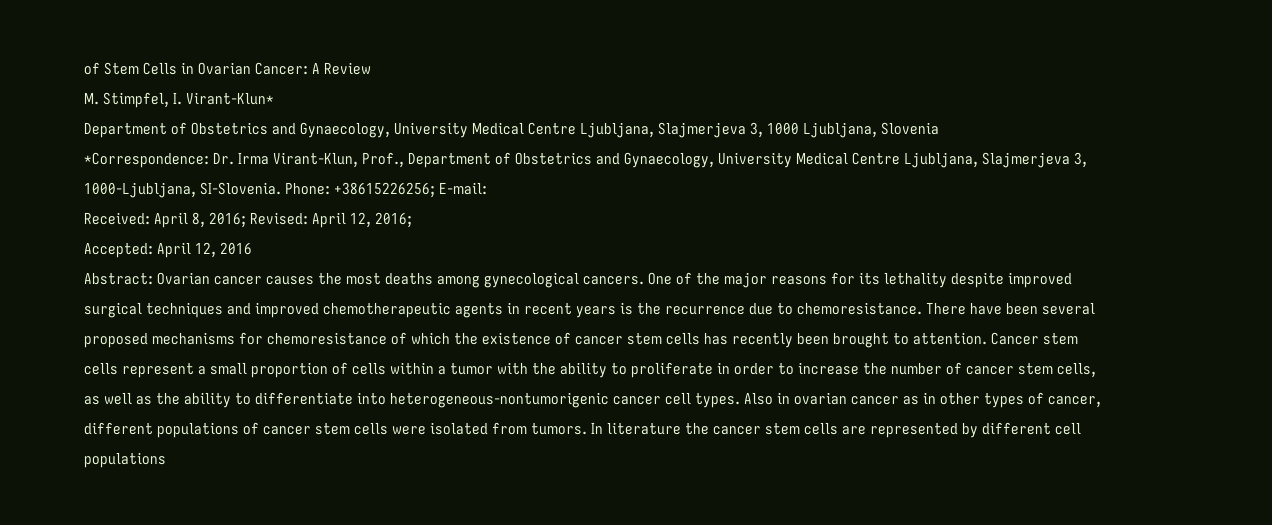of Stem Cells in Ovarian Cancer: A Review
M. Stimpfel, I. Virant-Klun*
Department of Obstetrics and Gynaecology, University Medical Centre Ljubljana, Slajmerjeva 3, 1000 Ljubljana, Slovenia
*Correspondence: Dr. Irma Virant-Klun, Prof., Department of Obstetrics and Gynaecology, University Medical Centre Ljubljana, Slajmerjeva 3, 1000-Ljubljana, SI-Slovenia. Phone: +38615226256; E-mail:
Received: April 8, 2016; Revised: April 12, 2016;
Accepted: April 12, 2016
Abstract: Ovarian cancer causes the most deaths among gynecological cancers. One of the major reasons for its lethality despite improved surgical techniques and improved chemotherapeutic agents in recent years is the recurrence due to chemoresistance. There have been several proposed mechanisms for chemoresistance of which the existence of cancer stem cells has recently been brought to attention. Cancer stem cells represent a small proportion of cells within a tumor with the ability to proliferate in order to increase the number of cancer stem cells, as well as the ability to differentiate into heterogeneous-nontumorigenic cancer cell types. Also in ovarian cancer as in other types of cancer, different populations of cancer stem cells were isolated from tumors. In literature the cancer stem cells are represented by different cell populations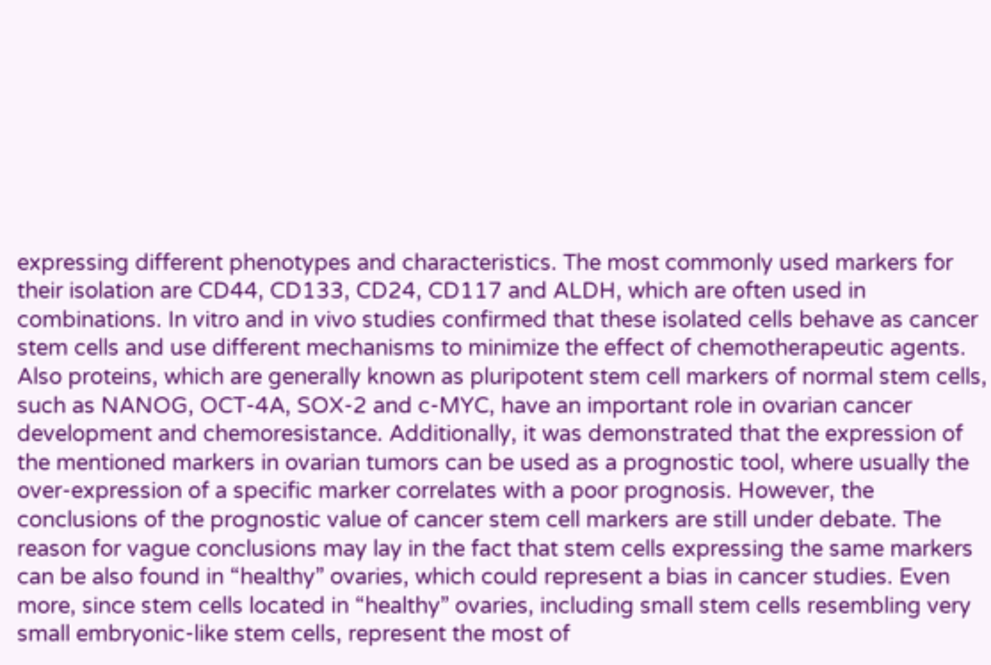expressing different phenotypes and characteristics. The most commonly used markers for their isolation are CD44, CD133, CD24, CD117 and ALDH, which are often used in combinations. In vitro and in vivo studies confirmed that these isolated cells behave as cancer stem cells and use different mechanisms to minimize the effect of chemotherapeutic agents. Also proteins, which are generally known as pluripotent stem cell markers of normal stem cells, such as NANOG, OCT-4A, SOX-2 and c-MYC, have an important role in ovarian cancer development and chemoresistance. Additionally, it was demonstrated that the expression of the mentioned markers in ovarian tumors can be used as a prognostic tool, where usually the over-expression of a specific marker correlates with a poor prognosis. However, the conclusions of the prognostic value of cancer stem cell markers are still under debate. The reason for vague conclusions may lay in the fact that stem cells expressing the same markers can be also found in “healthy” ovaries, which could represent a bias in cancer studies. Even more, since stem cells located in “healthy” ovaries, including small stem cells resembling very small embryonic-like stem cells, represent the most of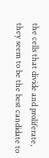the cells that divide and proliferate, they seem to be the best candidate to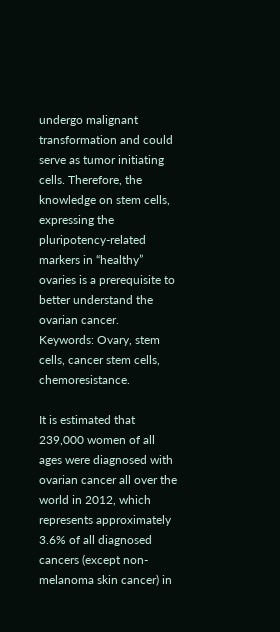undergo malignant transformation and could serve as tumor initiating cells. Therefore, the knowledge on stem cells, expressing the pluripotency-related markers in “healthy” ovaries is a prerequisite to better understand the ovarian cancer.
Keywords: Ovary, stem cells, cancer stem cells, chemoresistance.

It is estimated that 239,000 women of all ages were diagnosed with ovarian cancer all over the world in 2012, which represents approximately 3.6% of all diagnosed cancers (except non-melanoma skin cancer) in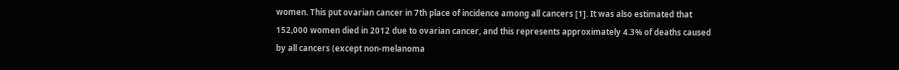women. This put ovarian cancer in 7th place of incidence among all cancers [1]. It was also estimated that 152,000 women died in 2012 due to ovarian cancer, and this represents approximately 4.3% of deaths caused by all cancers (except non-melanoma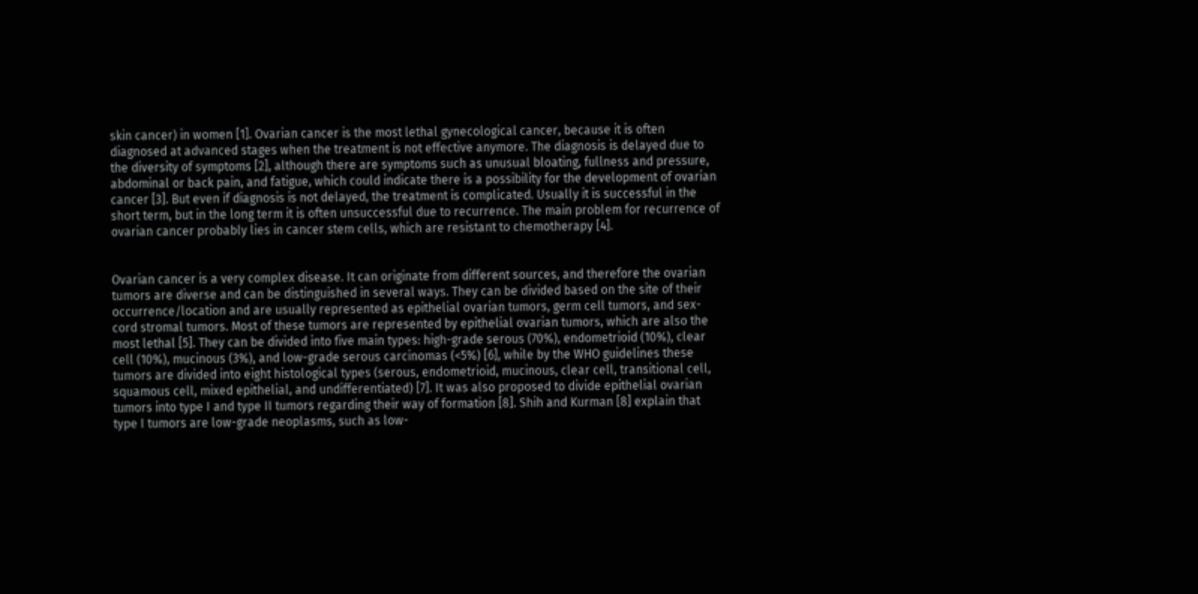skin cancer) in women [1]. Ovarian cancer is the most lethal gynecological cancer, because it is often diagnosed at advanced stages when the treatment is not effective anymore. The diagnosis is delayed due to the diversity of symptoms [2], although there are symptoms such as unusual bloating, fullness and pressure, abdominal or back pain, and fatigue, which could indicate there is a possibility for the development of ovarian cancer [3]. But even if diagnosis is not delayed, the treatment is complicated. Usually it is successful in the short term, but in the long term it is often unsuccessful due to recurrence. The main problem for recurrence of ovarian cancer probably lies in cancer stem cells, which are resistant to chemotherapy [4].


Ovarian cancer is a very complex disease. It can originate from different sources, and therefore the ovarian tumors are diverse and can be distinguished in several ways. They can be divided based on the site of their occurrence/location and are usually represented as epithelial ovarian tumors, germ cell tumors, and sex-cord stromal tumors. Most of these tumors are represented by epithelial ovarian tumors, which are also the most lethal [5]. They can be divided into five main types: high-grade serous (70%), endometrioid (10%), clear cell (10%), mucinous (3%), and low-grade serous carcinomas (<5%) [6], while by the WHO guidelines these tumors are divided into eight histological types (serous, endometrioid, mucinous, clear cell, transitional cell, squamous cell, mixed epithelial, and undifferentiated) [7]. It was also proposed to divide epithelial ovarian tumors into type I and type II tumors regarding their way of formation [8]. Shih and Kurman [8] explain that type I tumors are low-grade neoplasms, such as low-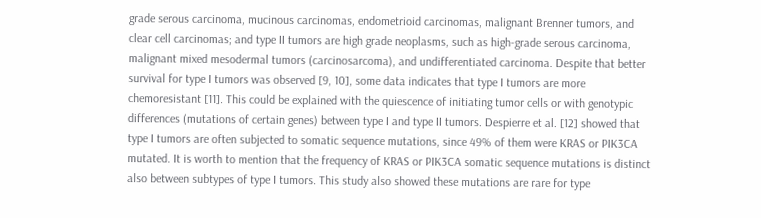grade serous carcinoma, mucinous carcinomas, endometrioid carcinomas, malignant Brenner tumors, and clear cell carcinomas; and type II tumors are high grade neoplasms, such as high-grade serous carcinoma, malignant mixed mesodermal tumors (carcinosarcoma), and undifferentiated carcinoma. Despite that better survival for type I tumors was observed [9, 10], some data indicates that type I tumors are more chemoresistant [11]. This could be explained with the quiescence of initiating tumor cells or with genotypic differences (mutations of certain genes) between type I and type II tumors. Despierre et al. [12] showed that type I tumors are often subjected to somatic sequence mutations, since 49% of them were KRAS or PIK3CA mutated. It is worth to mention that the frequency of KRAS or PIK3CA somatic sequence mutations is distinct also between subtypes of type I tumors. This study also showed these mutations are rare for type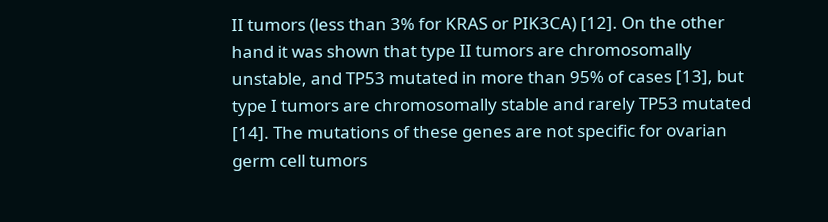II tumors (less than 3% for KRAS or PIK3CA) [12]. On the other hand it was shown that type II tumors are chromosomally unstable, and TP53 mutated in more than 95% of cases [13], but type I tumors are chromosomally stable and rarely TP53 mutated [14]. The mutations of these genes are not specific for ovarian germ cell tumors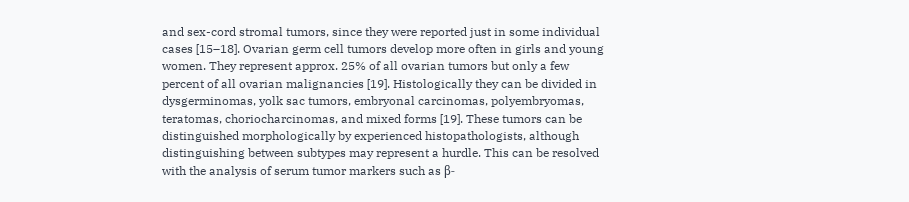and sex-cord stromal tumors, since they were reported just in some individual cases [15–18]. Ovarian germ cell tumors develop more often in girls and young women. They represent approx. 25% of all ovarian tumors but only a few percent of all ovarian malignancies [19]. Histologically they can be divided in dysgerminomas, yolk sac tumors, embryonal carcinomas, polyembryomas, teratomas, choriocharcinomas, and mixed forms [19]. These tumors can be distinguished morphologically by experienced histopathologists, although distinguishing between subtypes may represent a hurdle. This can be resolved with the analysis of serum tumor markers such as β-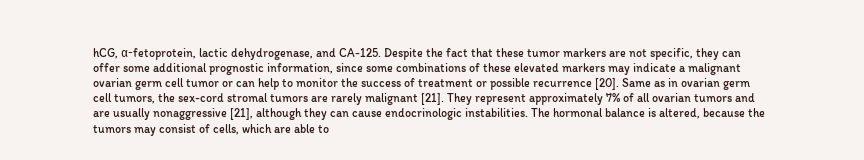hCG, α-fetoprotein, lactic dehydrogenase, and CA-125. Despite the fact that these tumor markers are not specific, they can offer some additional prognostic information, since some combinations of these elevated markers may indicate a malignant ovarian germ cell tumor or can help to monitor the success of treatment or possible recurrence [20]. Same as in ovarian germ cell tumors, the sex-cord stromal tumors are rarely malignant [21]. They represent approximately 7% of all ovarian tumors and are usually nonaggressive [21], although they can cause endocrinologic instabilities. The hormonal balance is altered, because the tumors may consist of cells, which are able to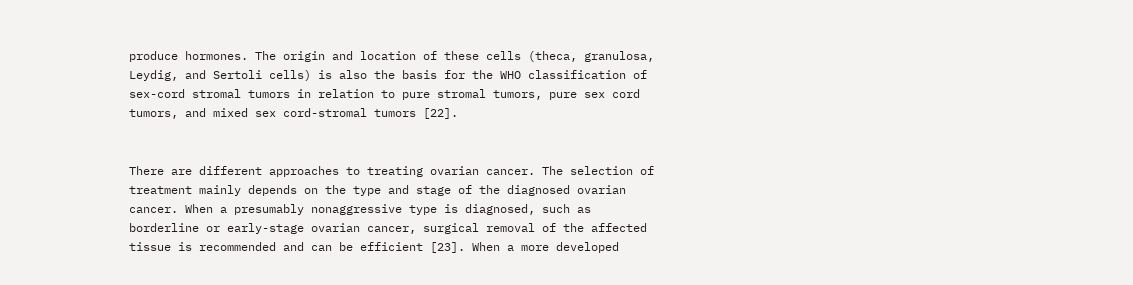produce hormones. The origin and location of these cells (theca, granulosa, Leydig, and Sertoli cells) is also the basis for the WHO classification of sex-cord stromal tumors in relation to pure stromal tumors, pure sex cord tumors, and mixed sex cord-stromal tumors [22].


There are different approaches to treating ovarian cancer. The selection of treatment mainly depends on the type and stage of the diagnosed ovarian cancer. When a presumably nonaggressive type is diagnosed, such as borderline or early-stage ovarian cancer, surgical removal of the affected tissue is recommended and can be efficient [23]. When a more developed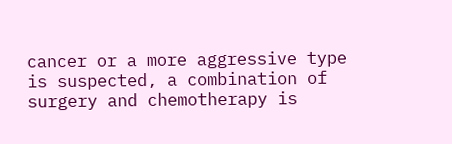cancer or a more aggressive type is suspected, a combination of surgery and chemotherapy is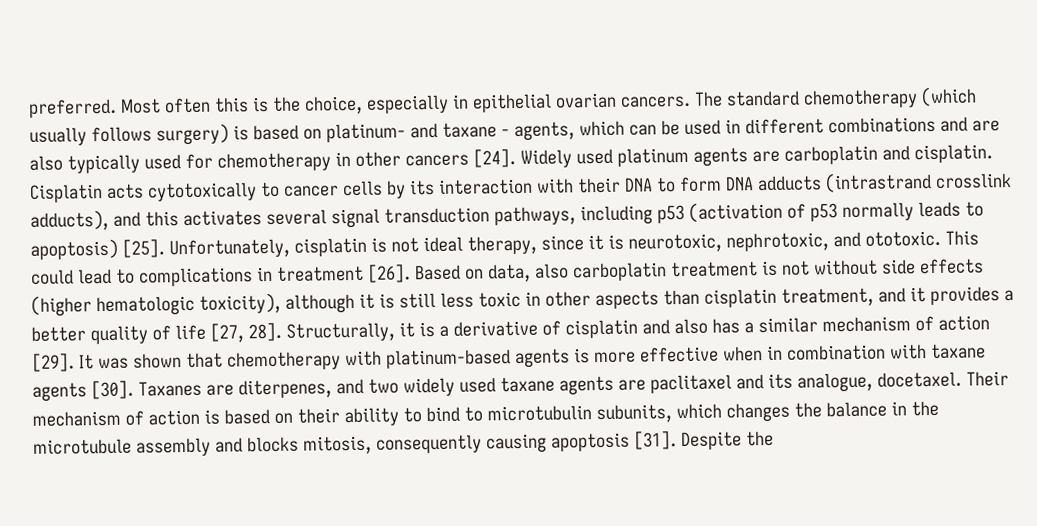preferred. Most often this is the choice, especially in epithelial ovarian cancers. The standard chemotherapy (which usually follows surgery) is based on platinum- and taxane - agents, which can be used in different combinations and are also typically used for chemotherapy in other cancers [24]. Widely used platinum agents are carboplatin and cisplatin. Cisplatin acts cytotoxically to cancer cells by its interaction with their DNA to form DNA adducts (intrastrand crosslink adducts), and this activates several signal transduction pathways, including p53 (activation of p53 normally leads to apoptosis) [25]. Unfortunately, cisplatin is not ideal therapy, since it is neurotoxic, nephrotoxic, and ototoxic. This could lead to complications in treatment [26]. Based on data, also carboplatin treatment is not without side effects (higher hematologic toxicity), although it is still less toxic in other aspects than cisplatin treatment, and it provides a better quality of life [27, 28]. Structurally, it is a derivative of cisplatin and also has a similar mechanism of action [29]. It was shown that chemotherapy with platinum-based agents is more effective when in combination with taxane agents [30]. Taxanes are diterpenes, and two widely used taxane agents are paclitaxel and its analogue, docetaxel. Their mechanism of action is based on their ability to bind to microtubulin subunits, which changes the balance in the microtubule assembly and blocks mitosis, consequently causing apoptosis [31]. Despite the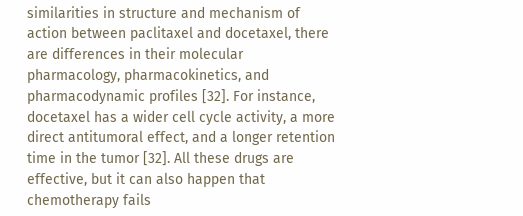similarities in structure and mechanism of action between paclitaxel and docetaxel, there are differences in their molecular pharmacology, pharmacokinetics, and pharmacodynamic profiles [32]. For instance, docetaxel has a wider cell cycle activity, a more direct antitumoral effect, and a longer retention time in the tumor [32]. All these drugs are effective, but it can also happen that chemotherapy fails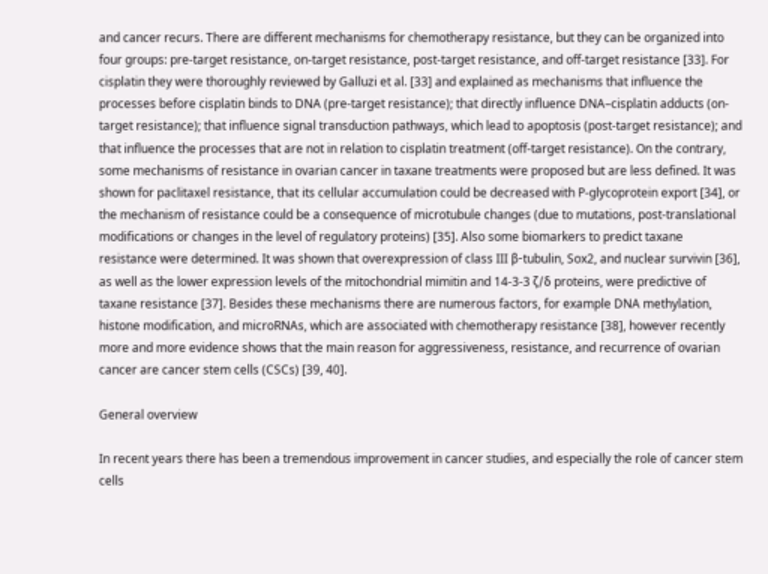and cancer recurs. There are different mechanisms for chemotherapy resistance, but they can be organized into four groups: pre-target resistance, on-target resistance, post-target resistance, and off-target resistance [33]. For cisplatin they were thoroughly reviewed by Galluzi et al. [33] and explained as mechanisms that influence the processes before cisplatin binds to DNA (pre-target resistance); that directly influence DNA–cisplatin adducts (on-target resistance); that influence signal transduction pathways, which lead to apoptosis (post-target resistance); and that influence the processes that are not in relation to cisplatin treatment (off-target resistance). On the contrary, some mechanisms of resistance in ovarian cancer in taxane treatments were proposed but are less defined. It was shown for paclitaxel resistance, that its cellular accumulation could be decreased with P-glycoprotein export [34], or the mechanism of resistance could be a consequence of microtubule changes (due to mutations, post-translational modifications or changes in the level of regulatory proteins) [35]. Also some biomarkers to predict taxane resistance were determined. It was shown that overexpression of class III β-tubulin, Sox2, and nuclear survivin [36], as well as the lower expression levels of the mitochondrial mimitin and 14-3-3 ζ/δ proteins, were predictive of taxane resistance [37]. Besides these mechanisms there are numerous factors, for example DNA methylation, histone modification, and microRNAs, which are associated with chemotherapy resistance [38], however recently more and more evidence shows that the main reason for aggressiveness, resistance, and recurrence of ovarian cancer are cancer stem cells (CSCs) [39, 40].

General overview

In recent years there has been a tremendous improvement in cancer studies, and especially the role of cancer stem cells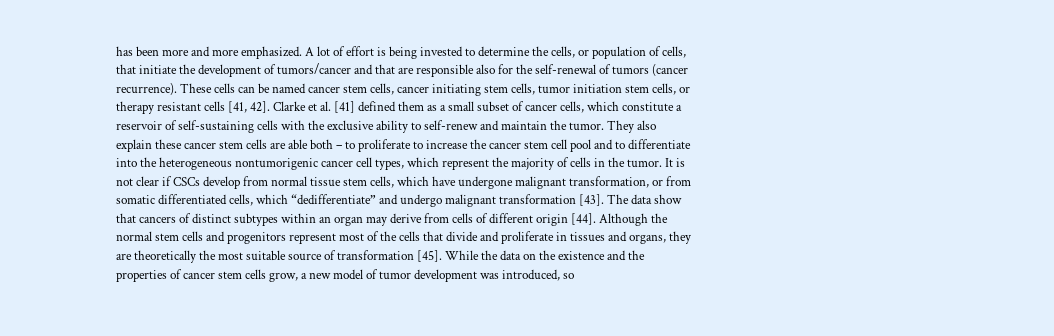has been more and more emphasized. A lot of effort is being invested to determine the cells, or population of cells, that initiate the development of tumors/cancer and that are responsible also for the self-renewal of tumors (cancer recurrence). These cells can be named cancer stem cells, cancer initiating stem cells, tumor initiation stem cells, or therapy resistant cells [41, 42]. Clarke et al. [41] defined them as a small subset of cancer cells, which constitute a reservoir of self-sustaining cells with the exclusive ability to self-renew and maintain the tumor. They also explain these cancer stem cells are able both – to proliferate to increase the cancer stem cell pool and to differentiate into the heterogeneous nontumorigenic cancer cell types, which represent the majority of cells in the tumor. It is not clear if CSCs develop from normal tissue stem cells, which have undergone malignant transformation, or from somatic differentiated cells, which “dedifferentiate” and undergo malignant transformation [43]. The data show that cancers of distinct subtypes within an organ may derive from cells of different origin [44]. Although the normal stem cells and progenitors represent most of the cells that divide and proliferate in tissues and organs, they are theoretically the most suitable source of transformation [45]. While the data on the existence and the properties of cancer stem cells grow, a new model of tumor development was introduced, so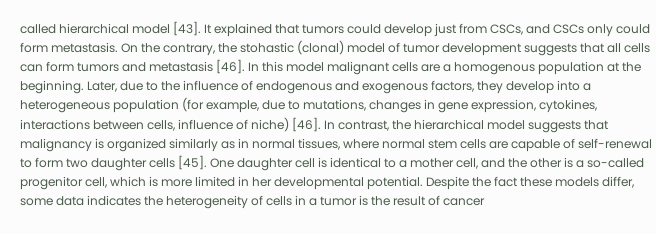called hierarchical model [43]. It explained that tumors could develop just from CSCs, and CSCs only could form metastasis. On the contrary, the stohastic (clonal) model of tumor development suggests that all cells can form tumors and metastasis [46]. In this model malignant cells are a homogenous population at the beginning. Later, due to the influence of endogenous and exogenous factors, they develop into a heterogeneous population (for example, due to mutations, changes in gene expression, cytokines, interactions between cells, influence of niche) [46]. In contrast, the hierarchical model suggests that malignancy is organized similarly as in normal tissues, where normal stem cells are capable of self-renewal to form two daughter cells [45]. One daughter cell is identical to a mother cell, and the other is a so-called progenitor cell, which is more limited in her developmental potential. Despite the fact these models differ, some data indicates the heterogeneity of cells in a tumor is the result of cancer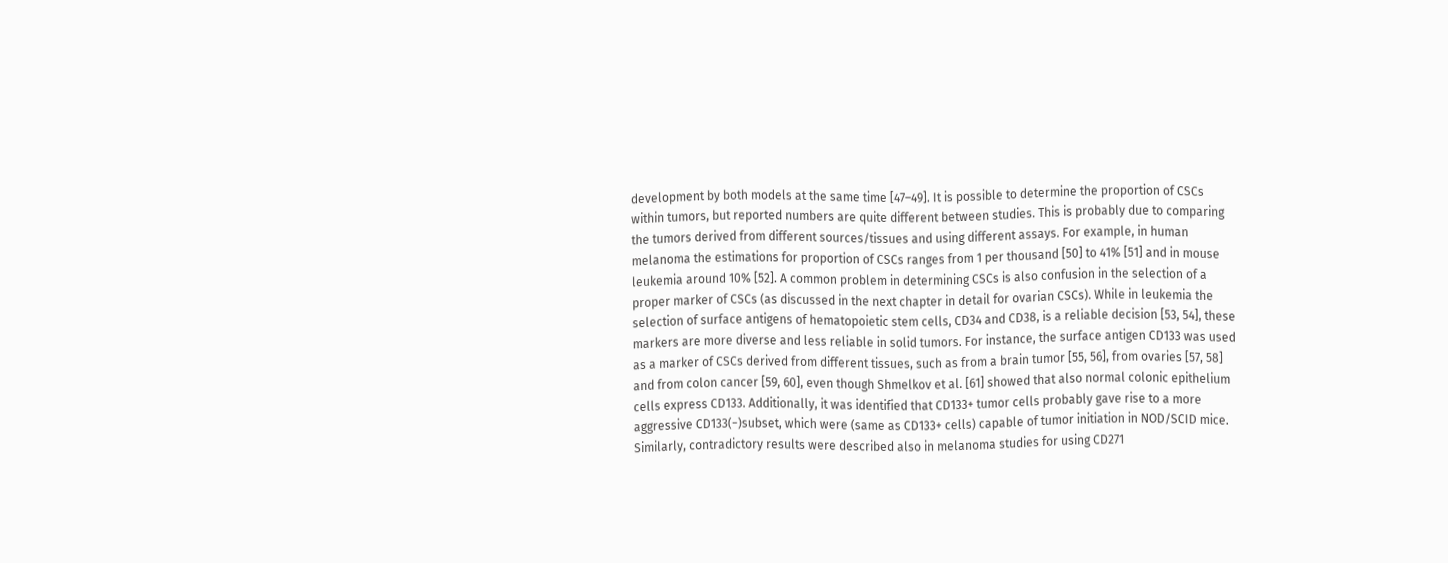development by both models at the same time [47–49]. It is possible to determine the proportion of CSCs within tumors, but reported numbers are quite different between studies. This is probably due to comparing the tumors derived from different sources/tissues and using different assays. For example, in human melanoma the estimations for proportion of CSCs ranges from 1 per thousand [50] to 41% [51] and in mouse leukemia around 10% [52]. A common problem in determining CSCs is also confusion in the selection of a proper marker of CSCs (as discussed in the next chapter in detail for ovarian CSCs). While in leukemia the selection of surface antigens of hematopoietic stem cells, CD34 and CD38, is a reliable decision [53, 54], these markers are more diverse and less reliable in solid tumors. For instance, the surface antigen CD133 was used as a marker of CSCs derived from different tissues, such as from a brain tumor [55, 56], from ovaries [57, 58] and from colon cancer [59, 60], even though Shmelkov et al. [61] showed that also normal colonic epithelium cells express CD133. Additionally, it was identified that CD133+ tumor cells probably gave rise to a more aggressive CD133(−)subset, which were (same as CD133+ cells) capable of tumor initiation in NOD/SCID mice. Similarly, contradictory results were described also in melanoma studies for using CD271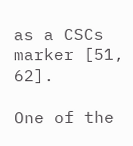as a CSCs marker [51, 62].

One of the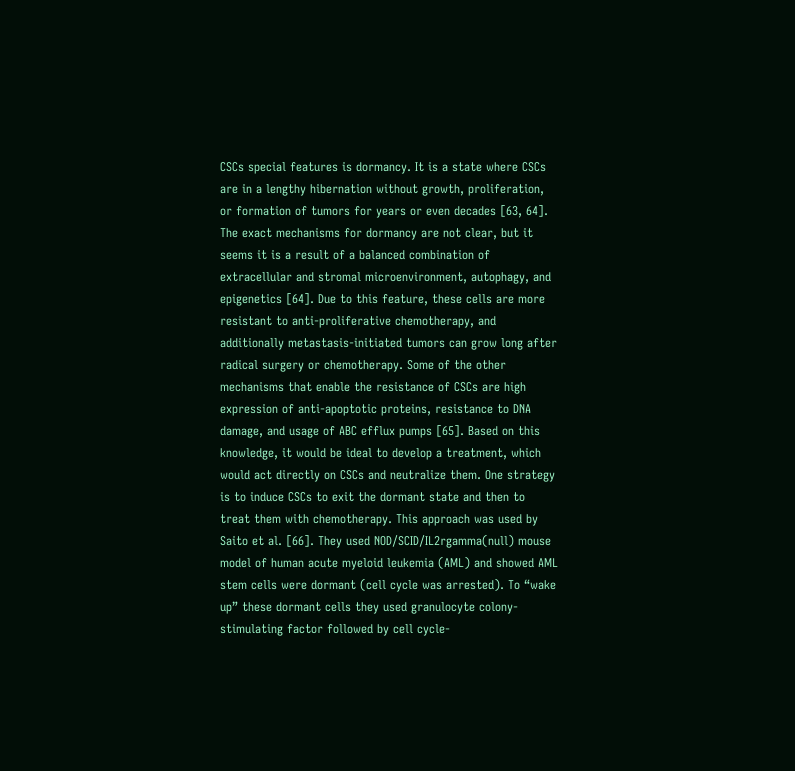CSCs special features is dormancy. It is a state where CSCs are in a lengthy hibernation without growth, proliferation, or formation of tumors for years or even decades [63, 64]. The exact mechanisms for dormancy are not clear, but it seems it is a result of a balanced combination of extracellular and stromal microenvironment, autophagy, and epigenetics [64]. Due to this feature, these cells are more resistant to anti-proliferative chemotherapy, and additionally metastasis-initiated tumors can grow long after radical surgery or chemotherapy. Some of the other mechanisms that enable the resistance of CSCs are high expression of anti-apoptotic proteins, resistance to DNA damage, and usage of ABC efflux pumps [65]. Based on this knowledge, it would be ideal to develop a treatment, which would act directly on CSCs and neutralize them. One strategy is to induce CSCs to exit the dormant state and then to treat them with chemotherapy. This approach was used by Saito et al. [66]. They used NOD/SCID/IL2rgamma(null) mouse model of human acute myeloid leukemia (AML) and showed AML stem cells were dormant (cell cycle was arrested). To “wake up” these dormant cells they used granulocyte colony-stimulating factor followed by cell cycle-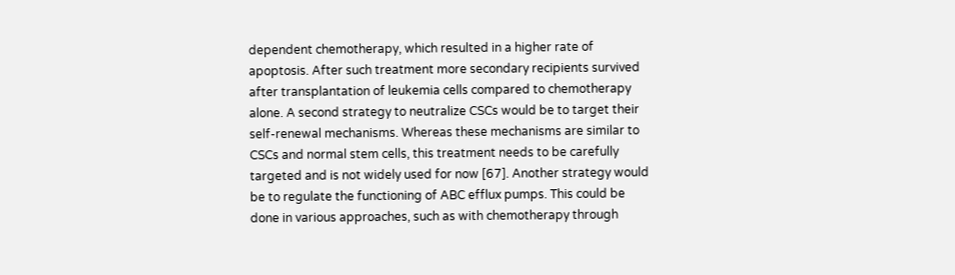dependent chemotherapy, which resulted in a higher rate of apoptosis. After such treatment more secondary recipients survived after transplantation of leukemia cells compared to chemotherapy alone. A second strategy to neutralize CSCs would be to target their self-renewal mechanisms. Whereas these mechanisms are similar to CSCs and normal stem cells, this treatment needs to be carefully targeted and is not widely used for now [67]. Another strategy would be to regulate the functioning of ABC efflux pumps. This could be done in various approaches, such as with chemotherapy through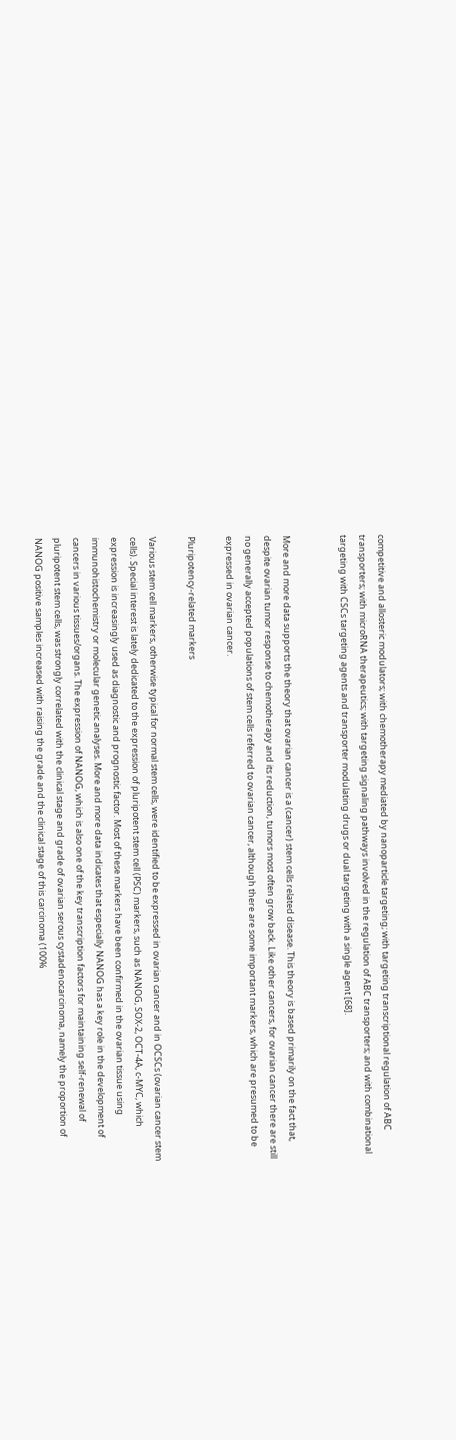competitive and allosteric modulators; with chemotherapy mediated by nanoparticle targeting; with targeting transcriptional regulation of ABC transporters; with microRNA therapeutics; with targeting signaling pathways involved in the regulation of ABC transporters; and with combinational targeting with CSCs targeting agents and transporter modulating drugs or dual targeting with a single agent [68].


More and more data supports the theory that ovarian cancer is a (cancer) stem cells related disease. This theory is based primarily on the fact that, despite ovarian tumor response to chemotherapy and its reduction, tumors most often grow back. Like other cancers, for ovarian cancer there are still no generally accepted populations of stem cells referred to ovarian cancer, although there are some important markers, which are presumed to be expressed in ovarian cancer.

Pluripotency-related markers

Various stem cell markers, otherwise typical for normal stem cells, were identified to be expressed in ovarian cancer and in OCSCs (ovarian cancer stem cells). Special interest is lately dedicated to the expression of pluripotent stem cell (PSC) markers, such as NANOG, SOX-2, OCT-4A, c-MYC, which expression is increasingly used as diagnostic and prognostic factor. Most of these markers have been confirmed in the ovarian tissue using immunohistochemistry or molecular genetic analyses. More and more data indicates that especially NANOG has a key role in the development of cancers in various tissues/organs. The expression of NANOG, which is also one of the key transcription factors for maintaining self-renewal of pluripotent stem cells, was strongly correlated with the clinical stage and grade of ovarian serous cystadenocarcinoma, namely the proportion of NANOG positive samples increased with raising the grade and the clinical stage of this carcinoma (100%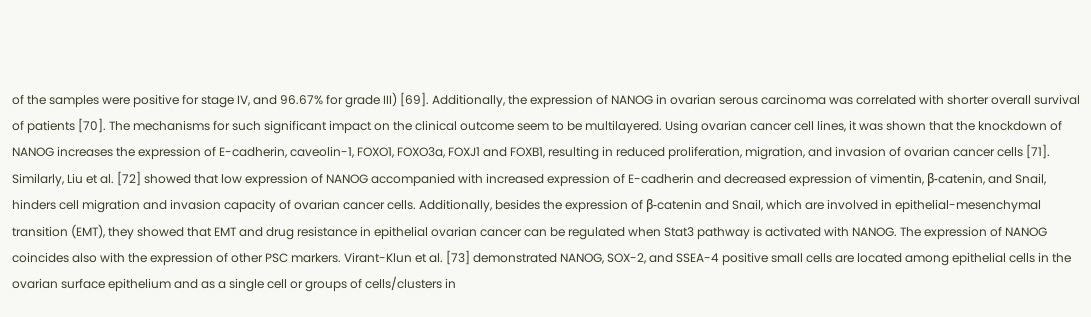of the samples were positive for stage IV, and 96.67% for grade III) [69]. Additionally, the expression of NANOG in ovarian serous carcinoma was correlated with shorter overall survival of patients [70]. The mechanisms for such significant impact on the clinical outcome seem to be multilayered. Using ovarian cancer cell lines, it was shown that the knockdown of NANOG increases the expression of E-cadherin, caveolin-1, FOXO1, FOXO3a, FOXJ1 and FOXB1, resulting in reduced proliferation, migration, and invasion of ovarian cancer cells [71]. Similarly, Liu et al. [72] showed that low expression of NANOG accompanied with increased expression of E-cadherin and decreased expression of vimentin, β-catenin, and Snail, hinders cell migration and invasion capacity of ovarian cancer cells. Additionally, besides the expression of β-catenin and Snail, which are involved in epithelial-mesenchymal transition (EMT), they showed that EMT and drug resistance in epithelial ovarian cancer can be regulated when Stat3 pathway is activated with NANOG. The expression of NANOG coincides also with the expression of other PSC markers. Virant-Klun et al. [73] demonstrated NANOG, SOX-2, and SSEA-4 positive small cells are located among epithelial cells in the ovarian surface epithelium and as a single cell or groups of cells/clusters in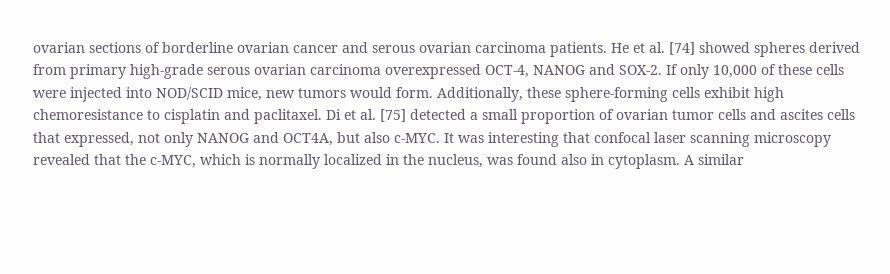ovarian sections of borderline ovarian cancer and serous ovarian carcinoma patients. He et al. [74] showed spheres derived from primary high-grade serous ovarian carcinoma overexpressed OCT-4, NANOG and SOX-2. If only 10,000 of these cells were injected into NOD/SCID mice, new tumors would form. Additionally, these sphere-forming cells exhibit high chemoresistance to cisplatin and paclitaxel. Di et al. [75] detected a small proportion of ovarian tumor cells and ascites cells that expressed, not only NANOG and OCT4A, but also c-MYC. It was interesting that confocal laser scanning microscopy revealed that the c-MYC, which is normally localized in the nucleus, was found also in cytoplasm. A similar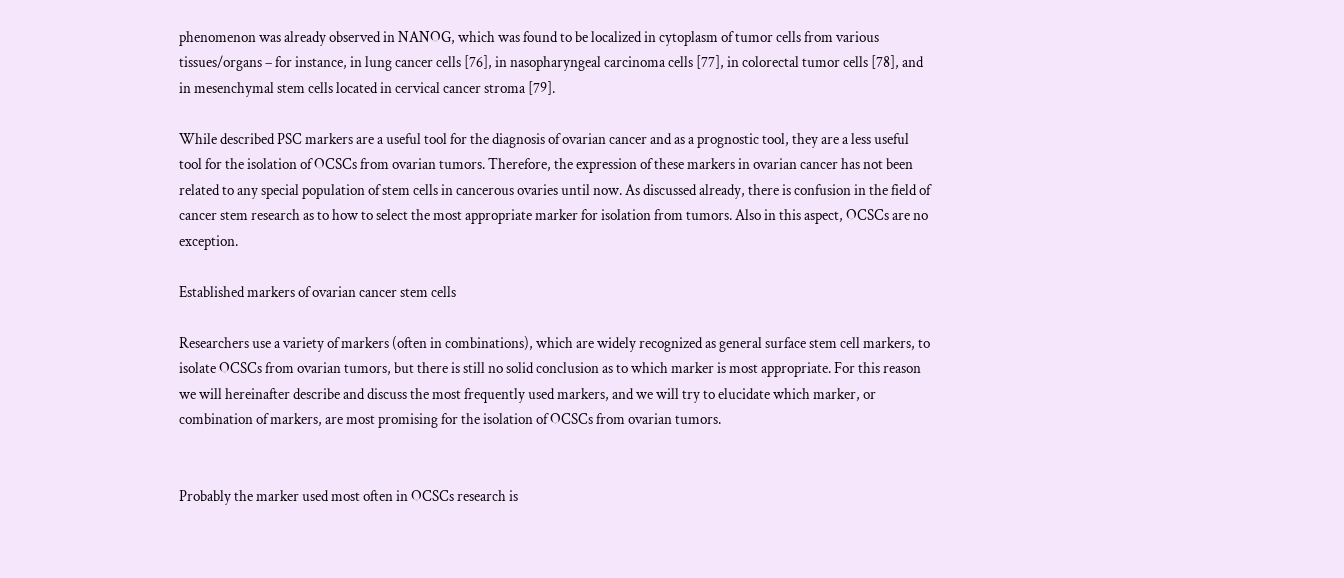phenomenon was already observed in NANOG, which was found to be localized in cytoplasm of tumor cells from various tissues/organs – for instance, in lung cancer cells [76], in nasopharyngeal carcinoma cells [77], in colorectal tumor cells [78], and in mesenchymal stem cells located in cervical cancer stroma [79].

While described PSC markers are a useful tool for the diagnosis of ovarian cancer and as a prognostic tool, they are a less useful tool for the isolation of OCSCs from ovarian tumors. Therefore, the expression of these markers in ovarian cancer has not been related to any special population of stem cells in cancerous ovaries until now. As discussed already, there is confusion in the field of cancer stem research as to how to select the most appropriate marker for isolation from tumors. Also in this aspect, OCSCs are no exception.

Established markers of ovarian cancer stem cells

Researchers use a variety of markers (often in combinations), which are widely recognized as general surface stem cell markers, to isolate OCSCs from ovarian tumors, but there is still no solid conclusion as to which marker is most appropriate. For this reason we will hereinafter describe and discuss the most frequently used markers, and we will try to elucidate which marker, or combination of markers, are most promising for the isolation of OCSCs from ovarian tumors.


Probably the marker used most often in OCSCs research is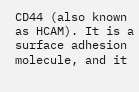CD44 (also known as HCAM). It is a surface adhesion molecule, and it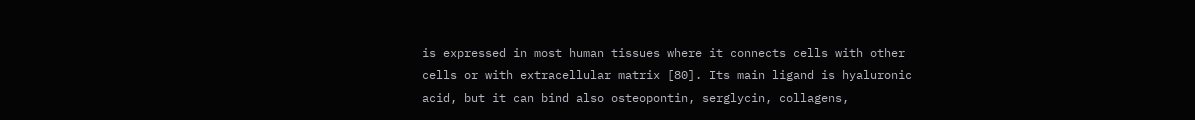is expressed in most human tissues where it connects cells with other cells or with extracellular matrix [80]. Its main ligand is hyaluronic acid, but it can bind also osteopontin, serglycin, collagens,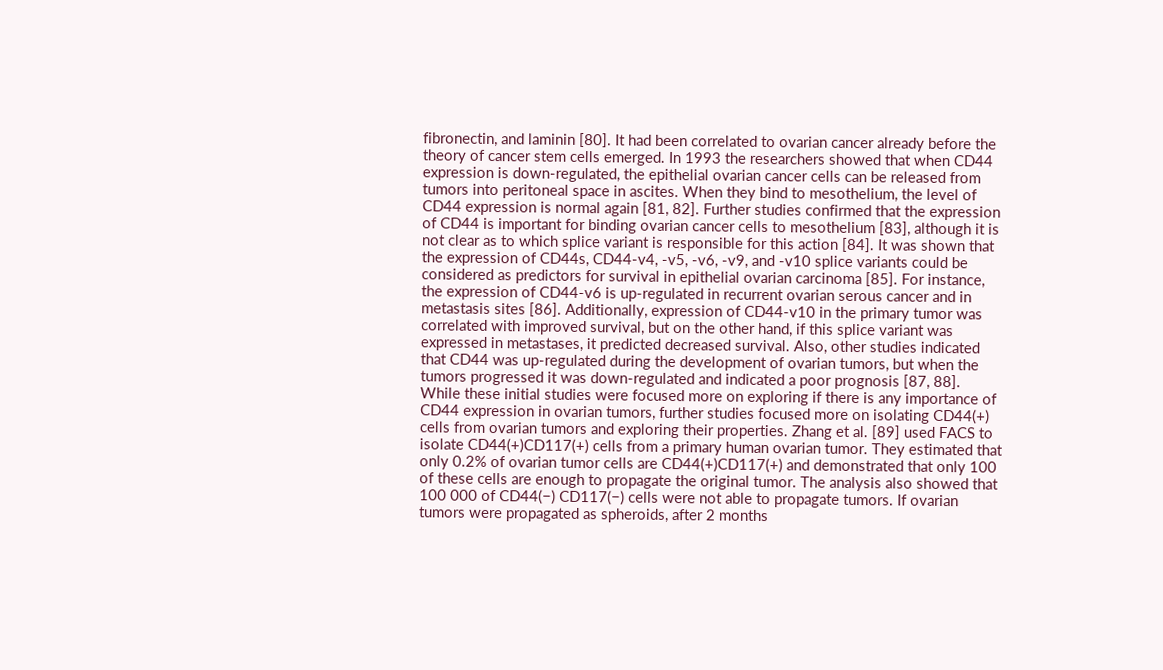fibronectin, and laminin [80]. It had been correlated to ovarian cancer already before the theory of cancer stem cells emerged. In 1993 the researchers showed that when CD44 expression is down-regulated, the epithelial ovarian cancer cells can be released from tumors into peritoneal space in ascites. When they bind to mesothelium, the level of CD44 expression is normal again [81, 82]. Further studies confirmed that the expression of CD44 is important for binding ovarian cancer cells to mesothelium [83], although it is not clear as to which splice variant is responsible for this action [84]. It was shown that the expression of CD44s, CD44-v4, -v5, -v6, -v9, and -v10 splice variants could be considered as predictors for survival in epithelial ovarian carcinoma [85]. For instance, the expression of CD44-v6 is up-regulated in recurrent ovarian serous cancer and in metastasis sites [86]. Additionally, expression of CD44-v10 in the primary tumor was correlated with improved survival, but on the other hand, if this splice variant was expressed in metastases, it predicted decreased survival. Also, other studies indicated that CD44 was up-regulated during the development of ovarian tumors, but when the tumors progressed it was down-regulated and indicated a poor prognosis [87, 88]. While these initial studies were focused more on exploring if there is any importance of CD44 expression in ovarian tumors, further studies focused more on isolating CD44(+) cells from ovarian tumors and exploring their properties. Zhang et al. [89] used FACS to isolate CD44(+)CD117(+) cells from a primary human ovarian tumor. They estimated that only 0.2% of ovarian tumor cells are CD44(+)CD117(+) and demonstrated that only 100 of these cells are enough to propagate the original tumor. The analysis also showed that 100 000 of CD44(−) CD117(−) cells were not able to propagate tumors. If ovarian tumors were propagated as spheroids, after 2 months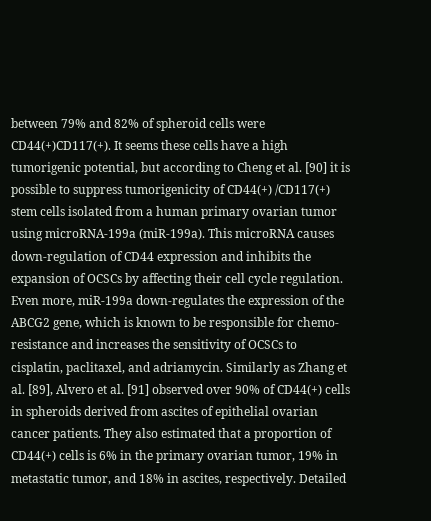between 79% and 82% of spheroid cells were CD44(+)CD117(+). It seems these cells have a high tumorigenic potential, but according to Cheng et al. [90] it is possible to suppress tumorigenicity of CD44(+) /CD117(+) stem cells isolated from a human primary ovarian tumor using microRNA-199a (miR-199a). This microRNA causes down-regulation of CD44 expression and inhibits the expansion of OCSCs by affecting their cell cycle regulation. Even more, miR-199a down-regulates the expression of the ABCG2 gene, which is known to be responsible for chemo-resistance and increases the sensitivity of OCSCs to cisplatin, paclitaxel, and adriamycin. Similarly as Zhang et al. [89], Alvero et al. [91] observed over 90% of CD44(+) cells in spheroids derived from ascites of epithelial ovarian cancer patients. They also estimated that a proportion of CD44(+) cells is 6% in the primary ovarian tumor, 19% in metastatic tumor, and 18% in ascites, respectively. Detailed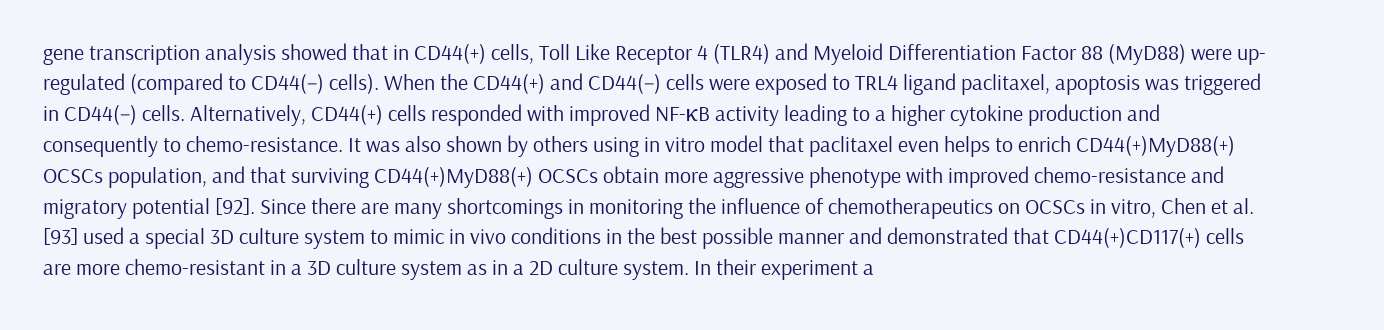gene transcription analysis showed that in CD44(+) cells, Toll Like Receptor 4 (TLR4) and Myeloid Differentiation Factor 88 (MyD88) were up-regulated (compared to CD44(−) cells). When the CD44(+) and CD44(−) cells were exposed to TRL4 ligand paclitaxel, apoptosis was triggered in CD44(−) cells. Alternatively, CD44(+) cells responded with improved NF-κB activity leading to a higher cytokine production and consequently to chemo-resistance. It was also shown by others using in vitro model that paclitaxel even helps to enrich CD44(+)MyD88(+) OCSCs population, and that surviving CD44(+)MyD88(+) OCSCs obtain more aggressive phenotype with improved chemo-resistance and migratory potential [92]. Since there are many shortcomings in monitoring the influence of chemotherapeutics on OCSCs in vitro, Chen et al. [93] used a special 3D culture system to mimic in vivo conditions in the best possible manner and demonstrated that CD44(+)CD117(+) cells are more chemo-resistant in a 3D culture system as in a 2D culture system. In their experiment a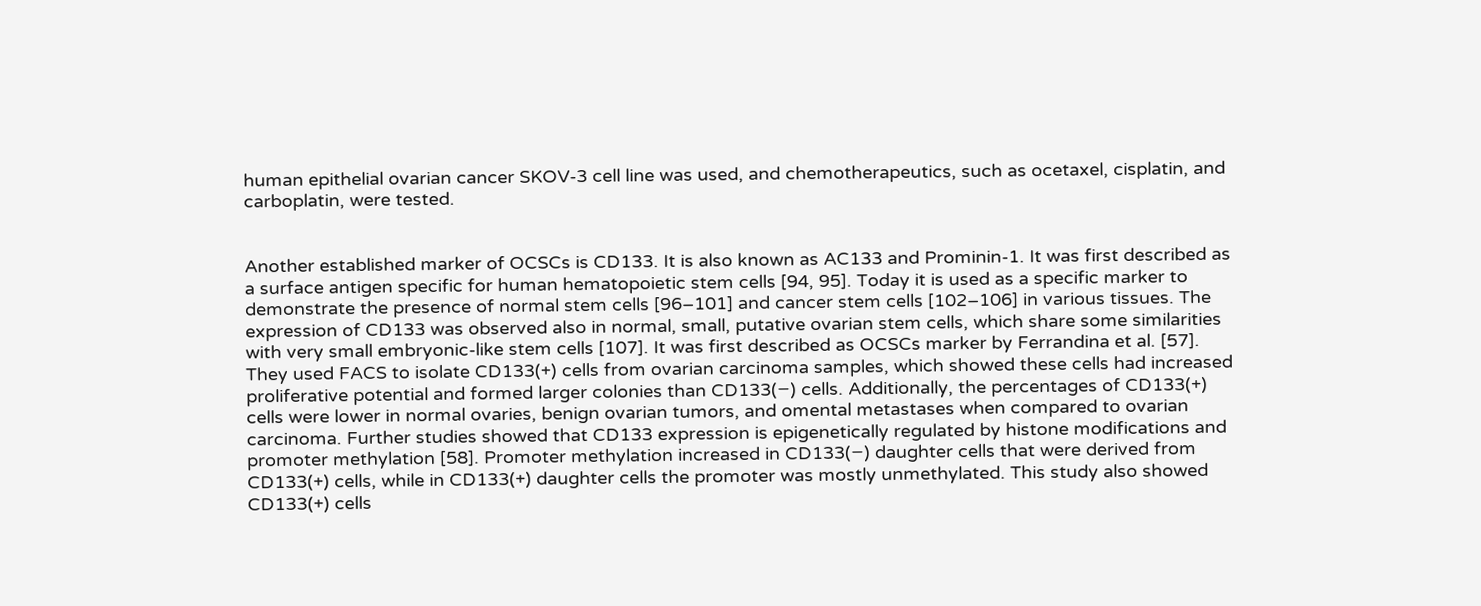human epithelial ovarian cancer SKOV-3 cell line was used, and chemotherapeutics, such as ocetaxel, cisplatin, and carboplatin, were tested.


Another established marker of OCSCs is CD133. It is also known as AC133 and Prominin-1. It was first described as a surface antigen specific for human hematopoietic stem cells [94, 95]. Today it is used as a specific marker to demonstrate the presence of normal stem cells [96–101] and cancer stem cells [102–106] in various tissues. The expression of CD133 was observed also in normal, small, putative ovarian stem cells, which share some similarities with very small embryonic-like stem cells [107]. It was first described as OCSCs marker by Ferrandina et al. [57]. They used FACS to isolate CD133(+) cells from ovarian carcinoma samples, which showed these cells had increased proliferative potential and formed larger colonies than CD133(−) cells. Additionally, the percentages of CD133(+) cells were lower in normal ovaries, benign ovarian tumors, and omental metastases when compared to ovarian carcinoma. Further studies showed that CD133 expression is epigenetically regulated by histone modifications and promoter methylation [58]. Promoter methylation increased in CD133(−) daughter cells that were derived from CD133(+) cells, while in CD133(+) daughter cells the promoter was mostly unmethylated. This study also showed CD133(+) cells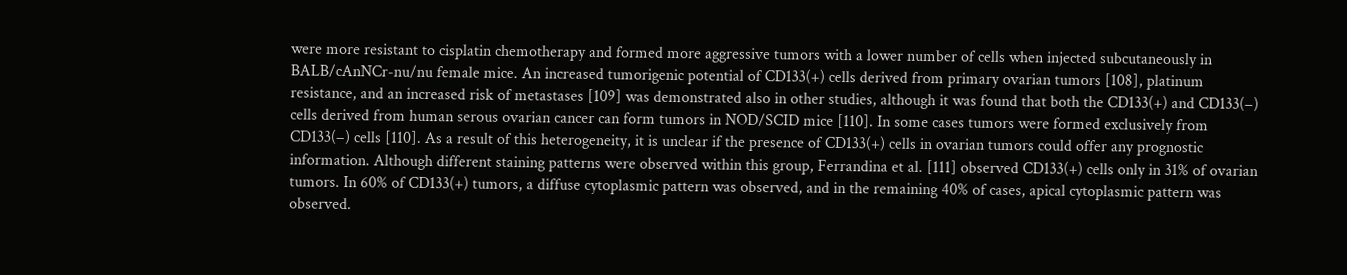were more resistant to cisplatin chemotherapy and formed more aggressive tumors with a lower number of cells when injected subcutaneously in BALB/cAnNCr-nu/nu female mice. An increased tumorigenic potential of CD133(+) cells derived from primary ovarian tumors [108], platinum resistance, and an increased risk of metastases [109] was demonstrated also in other studies, although it was found that both the CD133(+) and CD133(−) cells derived from human serous ovarian cancer can form tumors in NOD/SCID mice [110]. In some cases tumors were formed exclusively from CD133(−) cells [110]. As a result of this heterogeneity, it is unclear if the presence of CD133(+) cells in ovarian tumors could offer any prognostic information. Although different staining patterns were observed within this group, Ferrandina et al. [111] observed CD133(+) cells only in 31% of ovarian tumors. In 60% of CD133(+) tumors, a diffuse cytoplasmic pattern was observed, and in the remaining 40% of cases, apical cytoplasmic pattern was observed.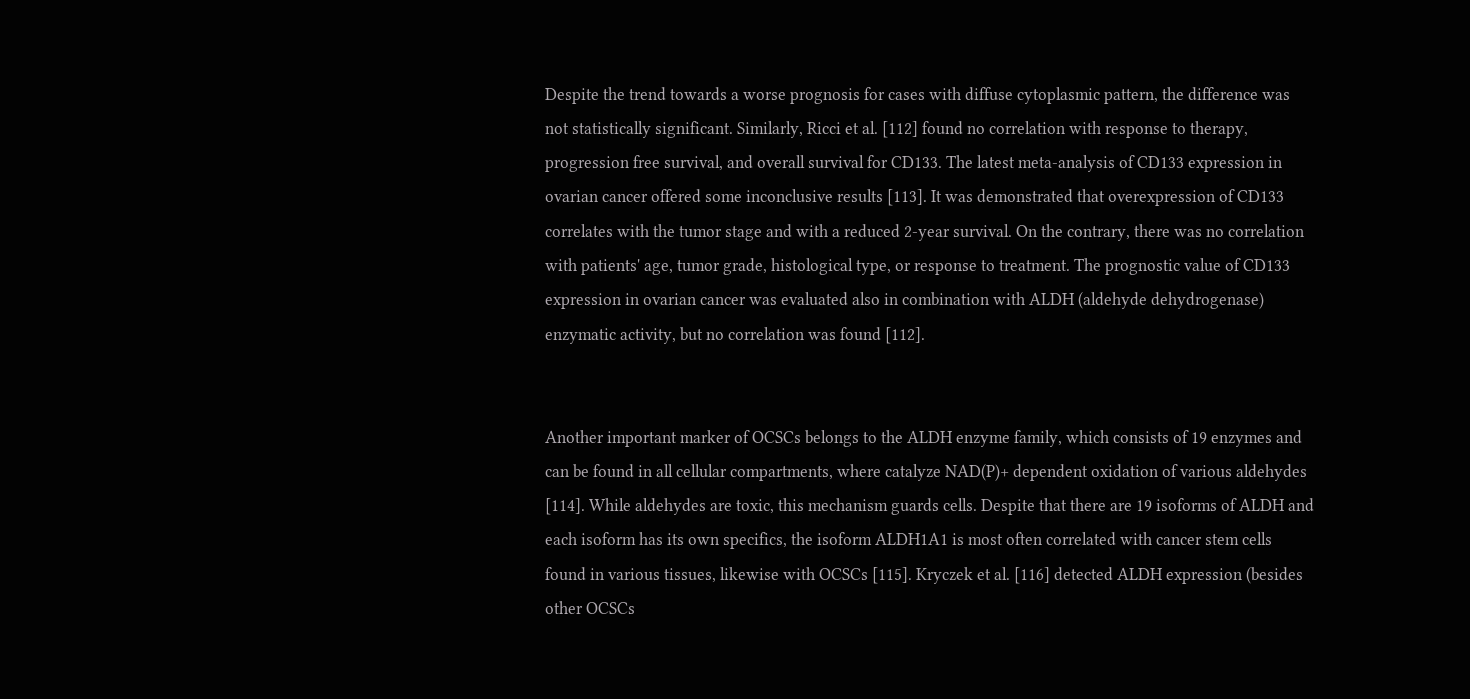Despite the trend towards a worse prognosis for cases with diffuse cytoplasmic pattern, the difference was not statistically significant. Similarly, Ricci et al. [112] found no correlation with response to therapy, progression free survival, and overall survival for CD133. The latest meta-analysis of CD133 expression in ovarian cancer offered some inconclusive results [113]. It was demonstrated that overexpression of CD133 correlates with the tumor stage and with a reduced 2-year survival. On the contrary, there was no correlation with patients' age, tumor grade, histological type, or response to treatment. The prognostic value of CD133 expression in ovarian cancer was evaluated also in combination with ALDH (aldehyde dehydrogenase) enzymatic activity, but no correlation was found [112].


Another important marker of OCSCs belongs to the ALDH enzyme family, which consists of 19 enzymes and can be found in all cellular compartments, where catalyze NAD(P)+ dependent oxidation of various aldehydes [114]. While aldehydes are toxic, this mechanism guards cells. Despite that there are 19 isoforms of ALDH and each isoform has its own specifics, the isoform ALDH1A1 is most often correlated with cancer stem cells found in various tissues, likewise with OCSCs [115]. Kryczek et al. [116] detected ALDH expression (besides other OCSCs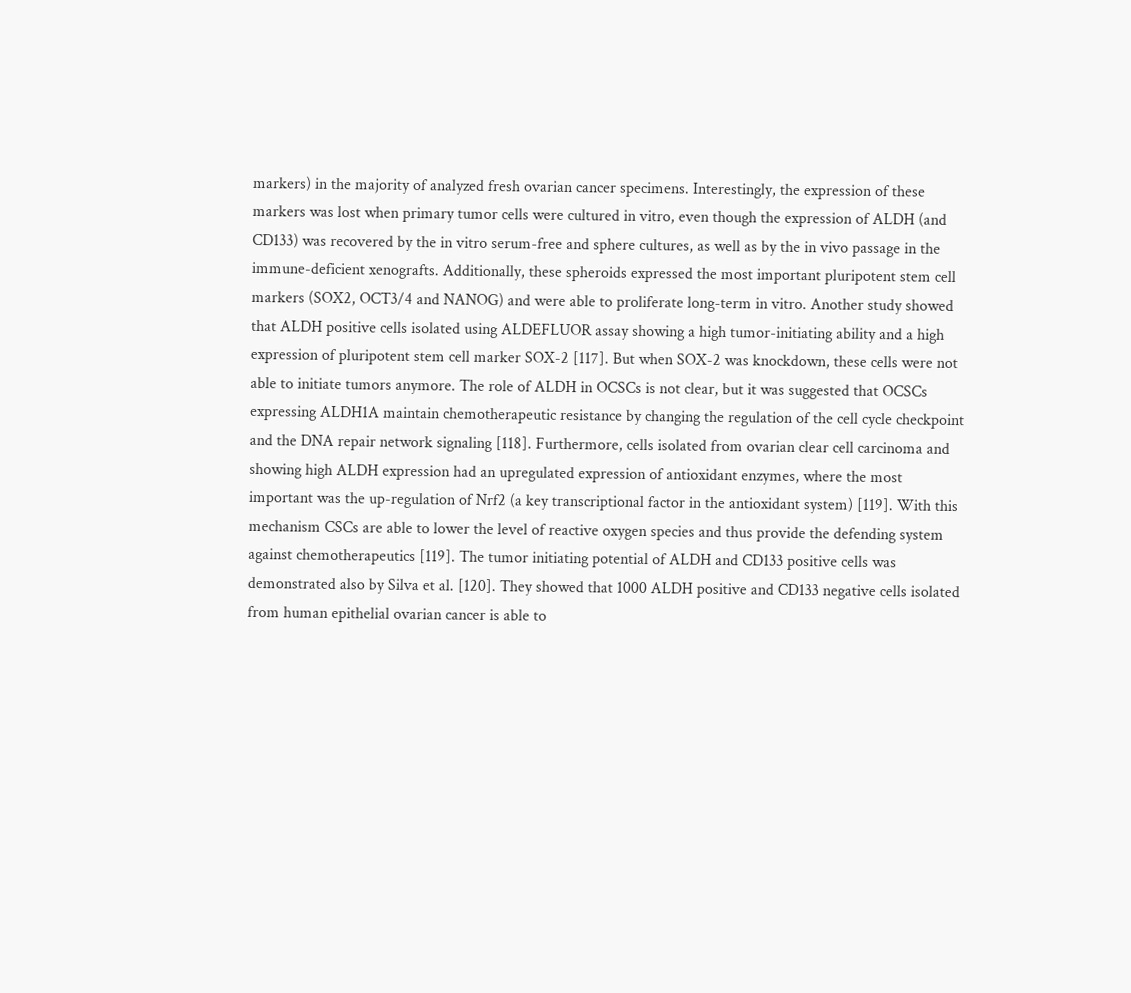markers) in the majority of analyzed fresh ovarian cancer specimens. Interestingly, the expression of these markers was lost when primary tumor cells were cultured in vitro, even though the expression of ALDH (and CD133) was recovered by the in vitro serum-free and sphere cultures, as well as by the in vivo passage in the immune-deficient xenografts. Additionally, these spheroids expressed the most important pluripotent stem cell markers (SOX2, OCT3/4 and NANOG) and were able to proliferate long-term in vitro. Another study showed that ALDH positive cells isolated using ALDEFLUOR assay showing a high tumor-initiating ability and a high expression of pluripotent stem cell marker SOX-2 [117]. But when SOX-2 was knockdown, these cells were not able to initiate tumors anymore. The role of ALDH in OCSCs is not clear, but it was suggested that OCSCs expressing ALDH1A maintain chemotherapeutic resistance by changing the regulation of the cell cycle checkpoint and the DNA repair network signaling [118]. Furthermore, cells isolated from ovarian clear cell carcinoma and showing high ALDH expression had an upregulated expression of antioxidant enzymes, where the most important was the up-regulation of Nrf2 (a key transcriptional factor in the antioxidant system) [119]. With this mechanism CSCs are able to lower the level of reactive oxygen species and thus provide the defending system against chemotherapeutics [119]. The tumor initiating potential of ALDH and CD133 positive cells was demonstrated also by Silva et al. [120]. They showed that 1000 ALDH positive and CD133 negative cells isolated from human epithelial ovarian cancer is able to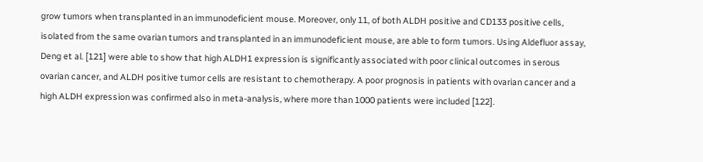grow tumors when transplanted in an immunodeficient mouse. Moreover, only 11, of both ALDH positive and CD133 positive cells, isolated from the same ovarian tumors and transplanted in an immunodeficient mouse, are able to form tumors. Using Aldefluor assay, Deng et al. [121] were able to show that high ALDH1 expression is significantly associated with poor clinical outcomes in serous ovarian cancer, and ALDH positive tumor cells are resistant to chemotherapy. A poor prognosis in patients with ovarian cancer and a high ALDH expression was confirmed also in meta-analysis, where more than 1000 patients were included [122].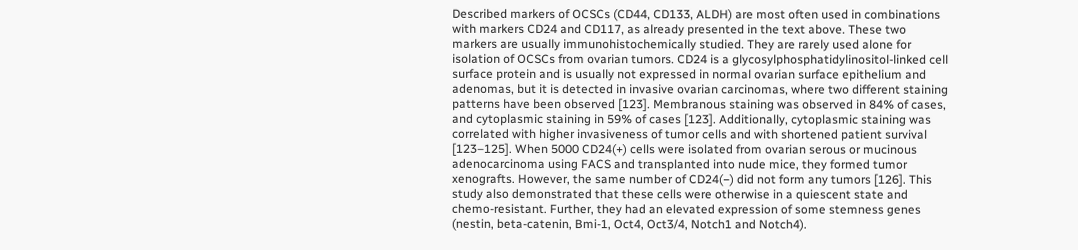Described markers of OCSCs (CD44, CD133, ALDH) are most often used in combinations with markers CD24 and CD117, as already presented in the text above. These two markers are usually immunohistochemically studied. They are rarely used alone for isolation of OCSCs from ovarian tumors. CD24 is a glycosylphosphatidylinositol-linked cell surface protein and is usually not expressed in normal ovarian surface epithelium and adenomas, but it is detected in invasive ovarian carcinomas, where two different staining patterns have been observed [123]. Membranous staining was observed in 84% of cases, and cytoplasmic staining in 59% of cases [123]. Additionally, cytoplasmic staining was correlated with higher invasiveness of tumor cells and with shortened patient survival [123–125]. When 5000 CD24(+) cells were isolated from ovarian serous or mucinous adenocarcinoma using FACS and transplanted into nude mice, they formed tumor xenografts. However, the same number of CD24(−) did not form any tumors [126]. This study also demonstrated that these cells were otherwise in a quiescent state and chemo-resistant. Further, they had an elevated expression of some stemness genes (nestin, beta-catenin, Bmi-1, Oct4, Oct3/4, Notch1 and Notch4).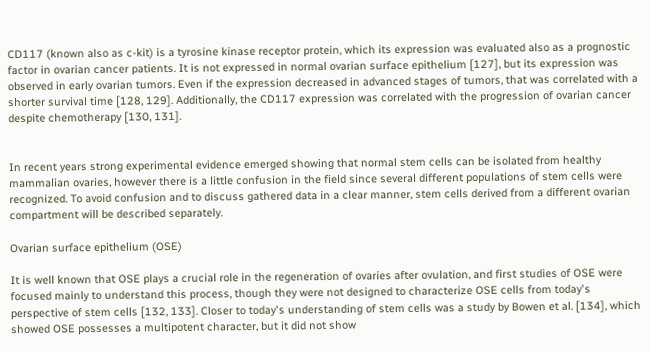CD117 (known also as c-kit) is a tyrosine kinase receptor protein, which its expression was evaluated also as a prognostic factor in ovarian cancer patients. It is not expressed in normal ovarian surface epithelium [127], but its expression was observed in early ovarian tumors. Even if the expression decreased in advanced stages of tumors, that was correlated with a shorter survival time [128, 129]. Additionally, the CD117 expression was correlated with the progression of ovarian cancer despite chemotherapy [130, 131].


In recent years strong experimental evidence emerged showing that normal stem cells can be isolated from healthy mammalian ovaries, however there is a little confusion in the field since several different populations of stem cells were recognized. To avoid confusion and to discuss gathered data in a clear manner, stem cells derived from a different ovarian compartment will be described separately.

Ovarian surface epithelium (OSE)

It is well known that OSE plays a crucial role in the regeneration of ovaries after ovulation, and first studies of OSE were focused mainly to understand this process, though they were not designed to characterize OSE cells from today's perspective of stem cells [132, 133]. Closer to today's understanding of stem cells was a study by Bowen et al. [134], which showed OSE possesses a multipotent character, but it did not show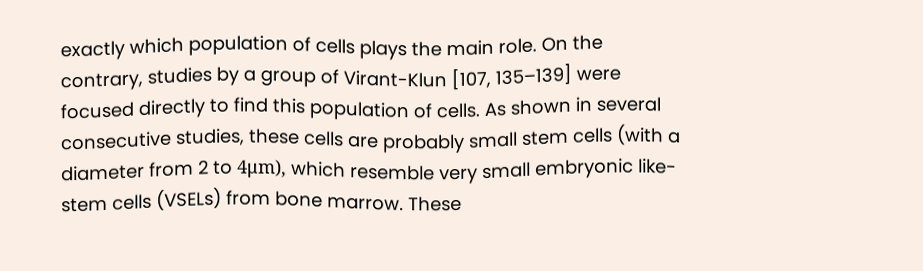exactly which population of cells plays the main role. On the contrary, studies by a group of Virant-Klun [107, 135–139] were focused directly to find this population of cells. As shown in several consecutive studies, these cells are probably small stem cells (with a diameter from 2 to 4μm), which resemble very small embryonic like-stem cells (VSELs) from bone marrow. These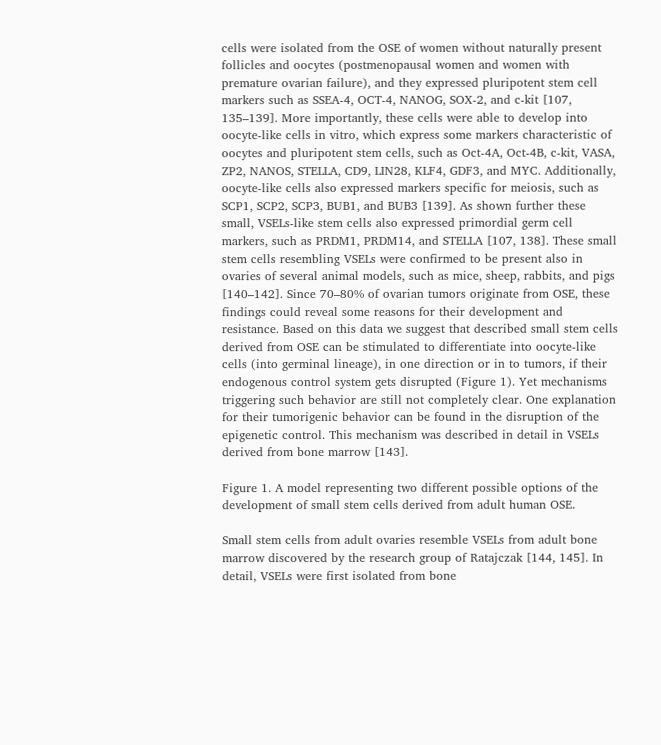cells were isolated from the OSE of women without naturally present follicles and oocytes (postmenopausal women and women with premature ovarian failure), and they expressed pluripotent stem cell markers such as SSEA-4, OCT-4, NANOG, SOX-2, and c-kit [107, 135–139]. More importantly, these cells were able to develop into oocyte-like cells in vitro, which express some markers characteristic of oocytes and pluripotent stem cells, such as Oct-4A, Oct-4B, c-kit, VASA, ZP2, NANOS, STELLA, CD9, LIN28, KLF4, GDF3, and MYC. Additionally, oocyte-like cells also expressed markers specific for meiosis, such as SCP1, SCP2, SCP3, BUB1, and BUB3 [139]. As shown further these small, VSELs-like stem cells also expressed primordial germ cell markers, such as PRDM1, PRDM14, and STELLA [107, 138]. These small stem cells resembling VSELs were confirmed to be present also in ovaries of several animal models, such as mice, sheep, rabbits, and pigs [140–142]. Since 70–80% of ovarian tumors originate from OSE, these findings could reveal some reasons for their development and resistance. Based on this data we suggest that described small stem cells derived from OSE can be stimulated to differentiate into oocyte-like cells (into germinal lineage), in one direction or in to tumors, if their endogenous control system gets disrupted (Figure 1). Yet mechanisms triggering such behavior are still not completely clear. One explanation for their tumorigenic behavior can be found in the disruption of the epigenetic control. This mechanism was described in detail in VSELs derived from bone marrow [143].

Figure 1. A model representing two different possible options of the development of small stem cells derived from adult human OSE.

Small stem cells from adult ovaries resemble VSELs from adult bone marrow discovered by the research group of Ratajczak [144, 145]. In detail, VSELs were first isolated from bone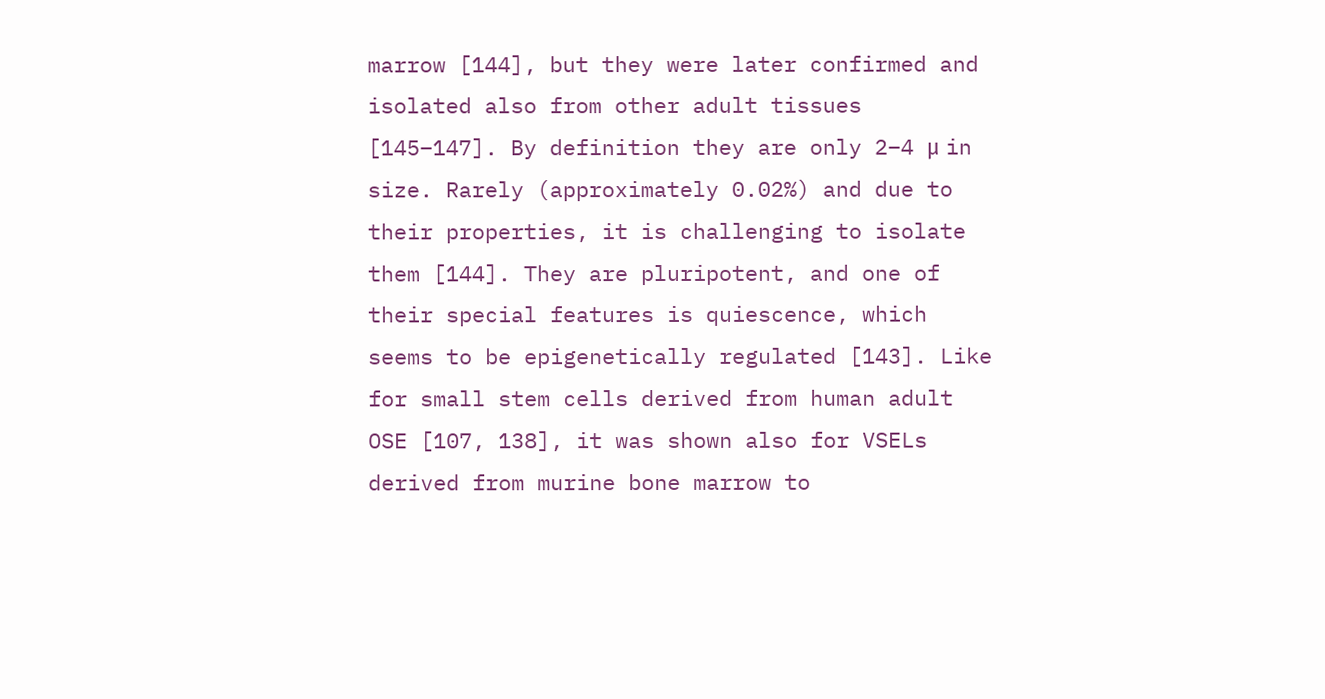marrow [144], but they were later confirmed and isolated also from other adult tissues [145–147]. By definition they are only 2–4 μ in size. Rarely (approximately 0.02%) and due to their properties, it is challenging to isolate them [144]. They are pluripotent, and one of their special features is quiescence, which seems to be epigenetically regulated [143]. Like for small stem cells derived from human adult OSE [107, 138], it was shown also for VSELs derived from murine bone marrow to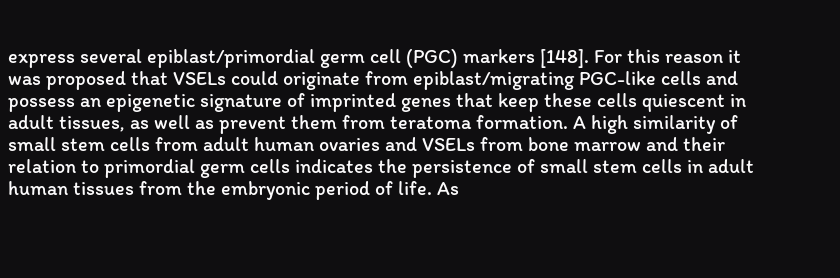express several epiblast/primordial germ cell (PGC) markers [148]. For this reason it was proposed that VSELs could originate from epiblast/migrating PGC-like cells and possess an epigenetic signature of imprinted genes that keep these cells quiescent in adult tissues, as well as prevent them from teratoma formation. A high similarity of small stem cells from adult human ovaries and VSELs from bone marrow and their relation to primordial germ cells indicates the persistence of small stem cells in adult human tissues from the embryonic period of life. As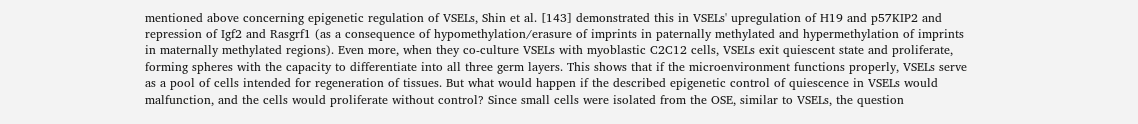mentioned above concerning epigenetic regulation of VSELs, Shin et al. [143] demonstrated this in VSELs' upregulation of H19 and p57KIP2 and repression of Igf2 and Rasgrf1 (as a consequence of hypomethylation/erasure of imprints in paternally methylated and hypermethylation of imprints in maternally methylated regions). Even more, when they co-culture VSELs with myoblastic C2C12 cells, VSELs exit quiescent state and proliferate, forming spheres with the capacity to differentiate into all three germ layers. This shows that if the microenvironment functions properly, VSELs serve as a pool of cells intended for regeneration of tissues. But what would happen if the described epigenetic control of quiescence in VSELs would malfunction, and the cells would proliferate without control? Since small cells were isolated from the OSE, similar to VSELs, the question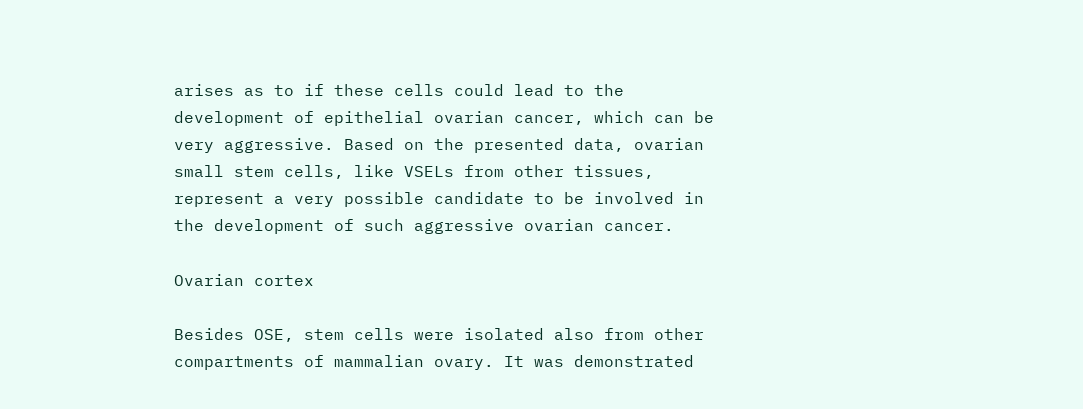arises as to if these cells could lead to the development of epithelial ovarian cancer, which can be very aggressive. Based on the presented data, ovarian small stem cells, like VSELs from other tissues, represent a very possible candidate to be involved in the development of such aggressive ovarian cancer.

Ovarian cortex

Besides OSE, stem cells were isolated also from other compartments of mammalian ovary. It was demonstrated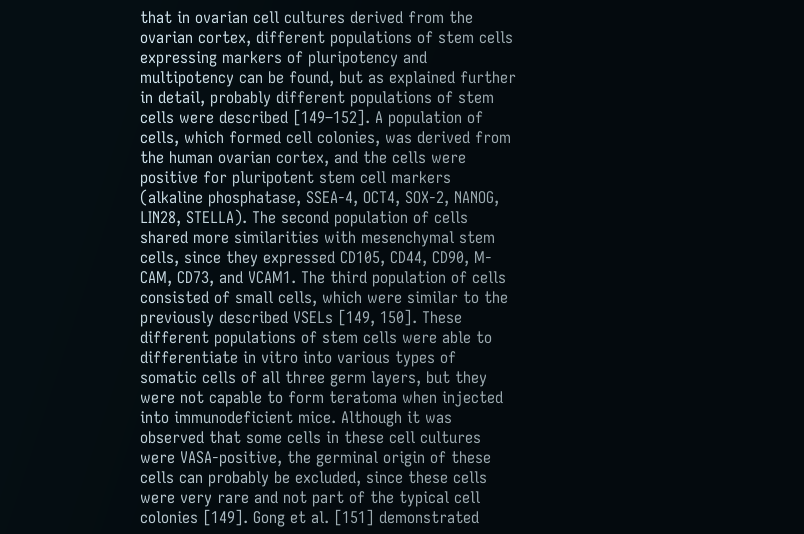that in ovarian cell cultures derived from the ovarian cortex, different populations of stem cells expressing markers of pluripotency and multipotency can be found, but as explained further in detail, probably different populations of stem cells were described [149–152]. A population of cells, which formed cell colonies, was derived from the human ovarian cortex, and the cells were positive for pluripotent stem cell markers (alkaline phosphatase, SSEA-4, OCT4, SOX-2, NANOG, LIN28, STELLA). The second population of cells shared more similarities with mesenchymal stem cells, since they expressed CD105, CD44, CD90, M-CAM, CD73, and VCAM1. The third population of cells consisted of small cells, which were similar to the previously described VSELs [149, 150]. These different populations of stem cells were able to differentiate in vitro into various types of somatic cells of all three germ layers, but they were not capable to form teratoma when injected into immunodeficient mice. Although it was observed that some cells in these cell cultures were VASA-positive, the germinal origin of these cells can probably be excluded, since these cells were very rare and not part of the typical cell colonies [149]. Gong et al. [151] demonstrated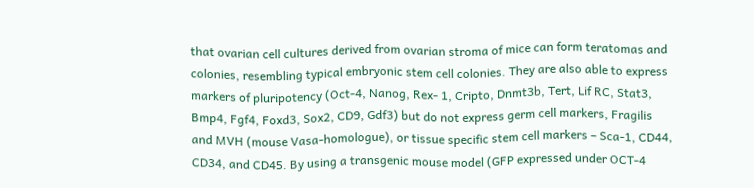that ovarian cell cultures derived from ovarian stroma of mice can form teratomas and colonies, resembling typical embryonic stem cell colonies. They are also able to express markers of pluripotency (Oct-4, Nanog, Rex- 1, Cripto, Dnmt3b, Tert, Lif RC, Stat3, Bmp4, Fgf4, Foxd3, Sox2, CD9, Gdf3) but do not express germ cell markers, Fragilis and MVH (mouse Vasa-homologue), or tissue specific stem cell markers – Sca-1, CD44, CD34, and CD45. By using a transgenic mouse model (GFP expressed under OCT-4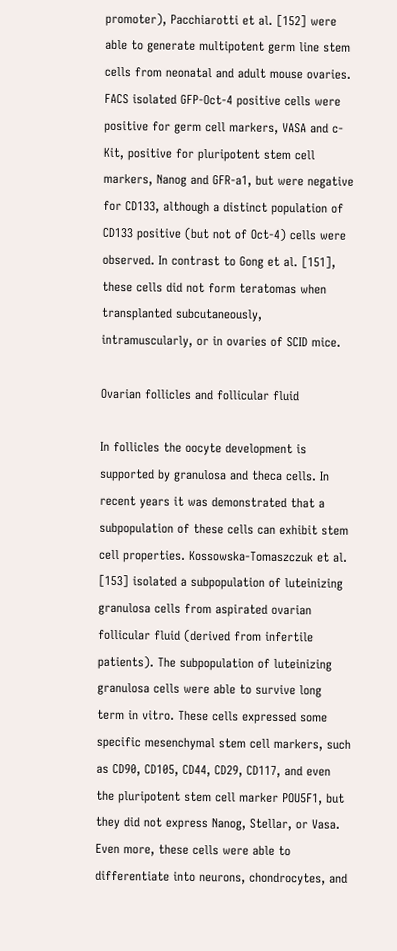promoter), Pacchiarotti et al. [152] were able to generate multipotent germ line stem cells from neonatal and adult mouse ovaries. FACS isolated GFP-Oct-4 positive cells were positive for germ cell markers, VASA and c-Kit, positive for pluripotent stem cell markers, Nanog and GFR-a1, but were negative for CD133, although a distinct population of CD133 positive (but not of Oct-4) cells were observed. In contrast to Gong et al. [151], these cells did not form teratomas when transplanted subcutaneously, intramuscularly, or in ovaries of SCID mice.

Ovarian follicles and follicular fluid

In follicles the oocyte development is supported by granulosa and theca cells. In recent years it was demonstrated that a subpopulation of these cells can exhibit stem cell properties. Kossowska-Tomaszczuk et al. [153] isolated a subpopulation of luteinizing granulosa cells from aspirated ovarian follicular fluid (derived from infertile patients). The subpopulation of luteinizing granulosa cells were able to survive long term in vitro. These cells expressed some specific mesenchymal stem cell markers, such as CD90, CD105, CD44, CD29, CD117, and even the pluripotent stem cell marker POU5F1, but they did not express Nanog, Stellar, or Vasa. Even more, these cells were able to differentiate into neurons, chondrocytes, and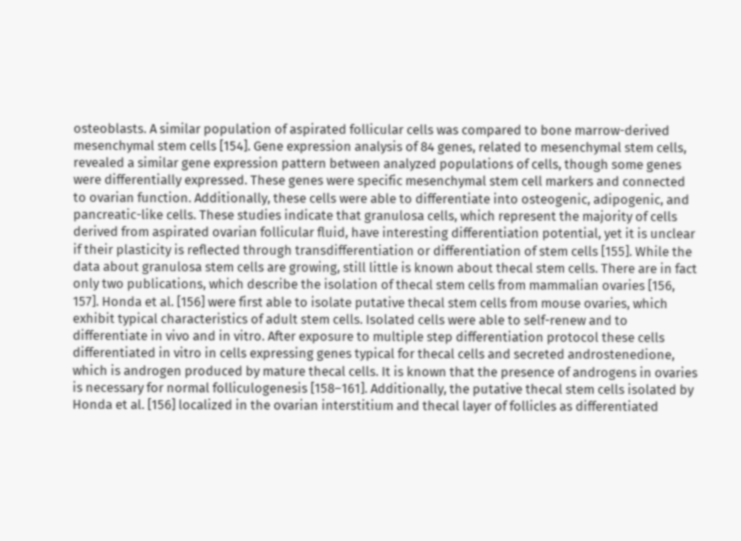osteoblasts. A similar population of aspirated follicular cells was compared to bone marrow-derived mesenchymal stem cells [154]. Gene expression analysis of 84 genes, related to mesenchymal stem cells, revealed a similar gene expression pattern between analyzed populations of cells, though some genes were differentially expressed. These genes were specific mesenchymal stem cell markers and connected to ovarian function. Additionally, these cells were able to differentiate into osteogenic, adipogenic, and pancreatic-like cells. These studies indicate that granulosa cells, which represent the majority of cells derived from aspirated ovarian follicular fluid, have interesting differentiation potential, yet it is unclear if their plasticity is reflected through transdifferentiation or differentiation of stem cells [155]. While the data about granulosa stem cells are growing, still little is known about thecal stem cells. There are in fact only two publications, which describe the isolation of thecal stem cells from mammalian ovaries [156, 157]. Honda et al. [156] were first able to isolate putative thecal stem cells from mouse ovaries, which exhibit typical characteristics of adult stem cells. Isolated cells were able to self-renew and to differentiate in vivo and in vitro. After exposure to multiple step differentiation protocol these cells differentiated in vitro in cells expressing genes typical for thecal cells and secreted androstenedione, which is androgen produced by mature thecal cells. It is known that the presence of androgens in ovaries is necessary for normal folliculogenesis [158–161]. Additionally, the putative thecal stem cells isolated by Honda et al. [156] localized in the ovarian interstitium and thecal layer of follicles as differentiated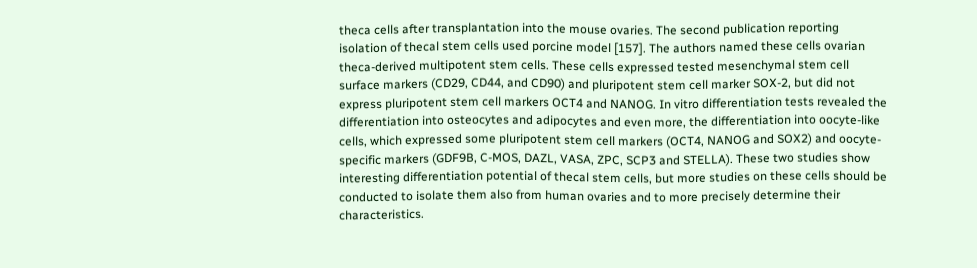theca cells after transplantation into the mouse ovaries. The second publication reporting isolation of thecal stem cells used porcine model [157]. The authors named these cells ovarian theca-derived multipotent stem cells. These cells expressed tested mesenchymal stem cell surface markers (CD29, CD44, and CD90) and pluripotent stem cell marker SOX-2, but did not express pluripotent stem cell markers OCT4 and NANOG. In vitro differentiation tests revealed the differentiation into osteocytes and adipocytes and even more, the differentiation into oocyte-like cells, which expressed some pluripotent stem cell markers (OCT4, NANOG and SOX2) and oocyte-specific markers (GDF9B, C-MOS, DAZL, VASA, ZPC, SCP3 and STELLA). These two studies show interesting differentiation potential of thecal stem cells, but more studies on these cells should be conducted to isolate them also from human ovaries and to more precisely determine their characteristics.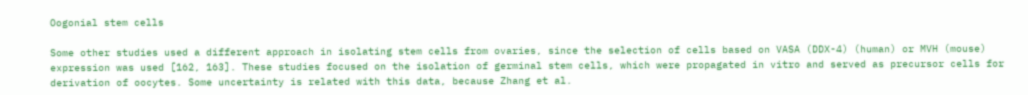Oogonial stem cells

Some other studies used a different approach in isolating stem cells from ovaries, since the selection of cells based on VASA (DDX-4) (human) or MVH (mouse) expression was used [162, 163]. These studies focused on the isolation of germinal stem cells, which were propagated in vitro and served as precursor cells for derivation of oocytes. Some uncertainty is related with this data, because Zhang et al.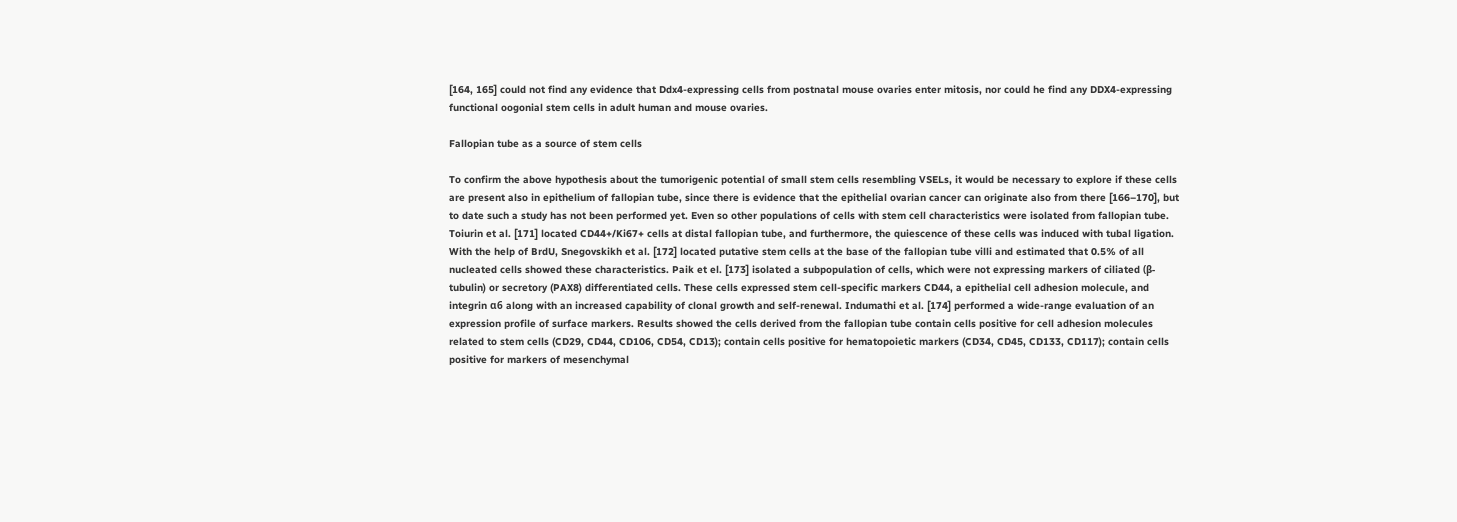[164, 165] could not find any evidence that Ddx4-expressing cells from postnatal mouse ovaries enter mitosis, nor could he find any DDX4-expressing functional oogonial stem cells in adult human and mouse ovaries.

Fallopian tube as a source of stem cells

To confirm the above hypothesis about the tumorigenic potential of small stem cells resembling VSELs, it would be necessary to explore if these cells are present also in epithelium of fallopian tube, since there is evidence that the epithelial ovarian cancer can originate also from there [166–170], but to date such a study has not been performed yet. Even so other populations of cells with stem cell characteristics were isolated from fallopian tube. Toiurin et al. [171] located CD44+/Ki67+ cells at distal fallopian tube, and furthermore, the quiescence of these cells was induced with tubal ligation. With the help of BrdU, Snegovskikh et al. [172] located putative stem cells at the base of the fallopian tube villi and estimated that 0.5% of all nucleated cells showed these characteristics. Paik et el. [173] isolated a subpopulation of cells, which were not expressing markers of ciliated (β-tubulin) or secretory (PAX8) differentiated cells. These cells expressed stem cell-specific markers CD44, a epithelial cell adhesion molecule, and integrin α6 along with an increased capability of clonal growth and self-renewal. Indumathi et al. [174] performed a wide-range evaluation of an expression profile of surface markers. Results showed the cells derived from the fallopian tube contain cells positive for cell adhesion molecules related to stem cells (CD29, CD44, CD106, CD54, CD13); contain cells positive for hematopoietic markers (CD34, CD45, CD133, CD117); contain cells positive for markers of mesenchymal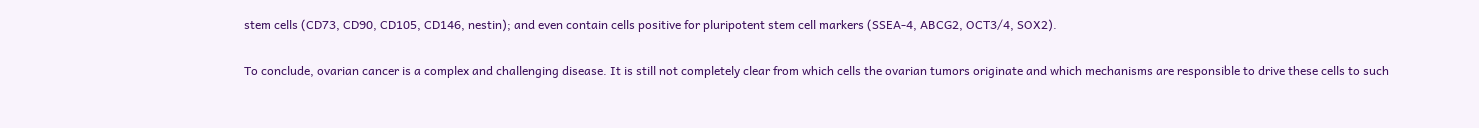stem cells (CD73, CD90, CD105, CD146, nestin); and even contain cells positive for pluripotent stem cell markers (SSEA-4, ABCG2, OCT3/4, SOX2).

To conclude, ovarian cancer is a complex and challenging disease. It is still not completely clear from which cells the ovarian tumors originate and which mechanisms are responsible to drive these cells to such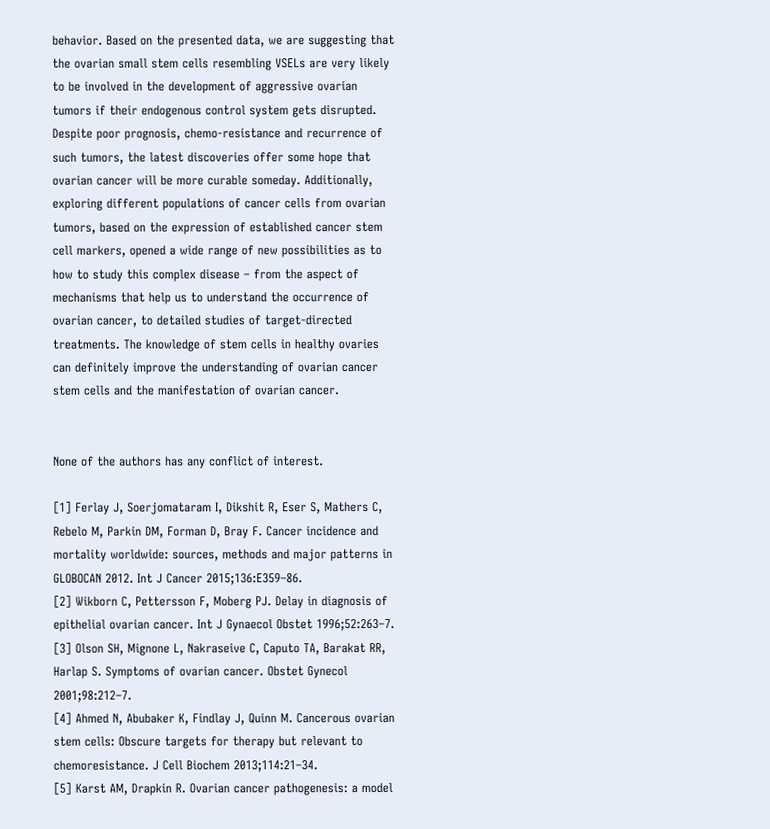behavior. Based on the presented data, we are suggesting that the ovarian small stem cells resembling VSELs are very likely to be involved in the development of aggressive ovarian tumors if their endogenous control system gets disrupted. Despite poor prognosis, chemo-resistance and recurrence of such tumors, the latest discoveries offer some hope that ovarian cancer will be more curable someday. Additionally, exploring different populations of cancer cells from ovarian tumors, based on the expression of established cancer stem cell markers, opened a wide range of new possibilities as to how to study this complex disease – from the aspect of mechanisms that help us to understand the occurrence of ovarian cancer, to detailed studies of target-directed treatments. The knowledge of stem cells in healthy ovaries can definitely improve the understanding of ovarian cancer stem cells and the manifestation of ovarian cancer.


None of the authors has any conflict of interest.

[1] Ferlay J, Soerjomataram I, Dikshit R, Eser S, Mathers C, Rebelo M, Parkin DM, Forman D, Bray F. Cancer incidence and mortality worldwide: sources, methods and major patterns in GLOBOCAN 2012. Int J Cancer 2015;136:E359–86.
[2] Wikborn C, Pettersson F, Moberg PJ. Delay in diagnosis of epithelial ovarian cancer. Int J Gynaecol Obstet 1996;52:263–7.
[3] Olson SH, Mignone L, Nakraseive C, Caputo TA, Barakat RR, Harlap S. Symptoms of ovarian cancer. Obstet Gynecol 2001;98:212–7.
[4] Ahmed N, Abubaker K, Findlay J, Quinn M. Cancerous ovarian stem cells: Obscure targets for therapy but relevant to chemoresistance. J Cell Biochem 2013;114:21–34.
[5] Karst AM, Drapkin R. Ovarian cancer pathogenesis: a model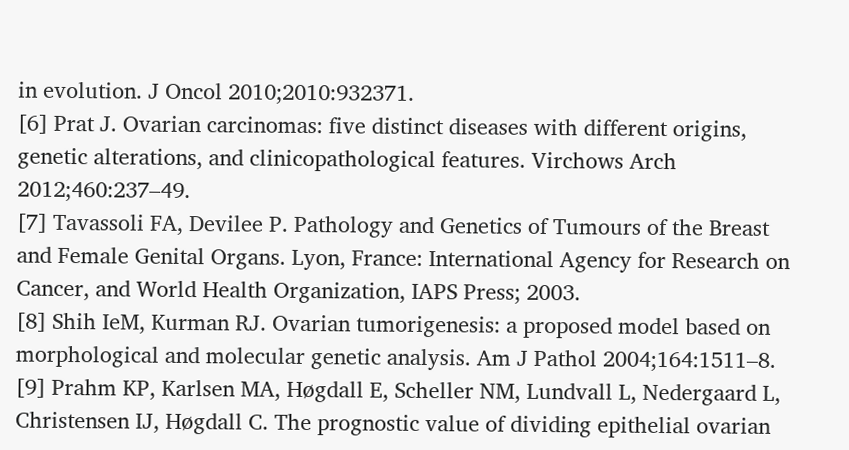in evolution. J Oncol 2010;2010:932371.
[6] Prat J. Ovarian carcinomas: five distinct diseases with different origins, genetic alterations, and clinicopathological features. Virchows Arch 2012;460:237–49.
[7] Tavassoli FA, Devilee P. Pathology and Genetics of Tumours of the Breast and Female Genital Organs. Lyon, France: International Agency for Research on Cancer, and World Health Organization, IAPS Press; 2003.
[8] Shih IeM, Kurman RJ. Ovarian tumorigenesis: a proposed model based on morphological and molecular genetic analysis. Am J Pathol 2004;164:1511–8.
[9] Prahm KP, Karlsen MA, Høgdall E, Scheller NM, Lundvall L, Nedergaard L, Christensen IJ, Høgdall C. The prognostic value of dividing epithelial ovarian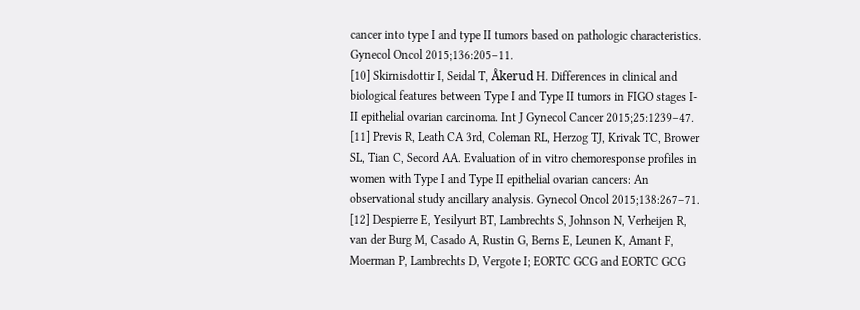cancer into type I and type II tumors based on pathologic characteristics. Gynecol Oncol 2015;136:205–11.
[10] Skirnisdottir I, Seidal T, Åkerud H. Differences in clinical and biological features between Type I and Type II tumors in FIGO stages I-II epithelial ovarian carcinoma. Int J Gynecol Cancer 2015;25:1239–47.
[11] Previs R, Leath CA 3rd, Coleman RL, Herzog TJ, Krivak TC, Brower SL, Tian C, Secord AA. Evaluation of in vitro chemoresponse profiles in women with Type I and Type II epithelial ovarian cancers: An observational study ancillary analysis. Gynecol Oncol 2015;138:267–71.
[12] Despierre E, Yesilyurt BT, Lambrechts S, Johnson N, Verheijen R, van der Burg M, Casado A, Rustin G, Berns E, Leunen K, Amant F, Moerman P, Lambrechts D, Vergote I; EORTC GCG and EORTC GCG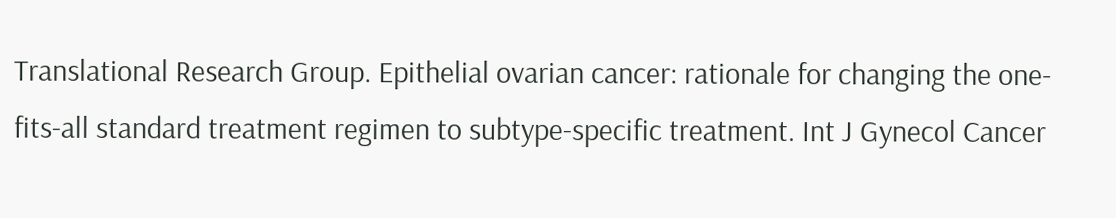Translational Research Group. Epithelial ovarian cancer: rationale for changing the one-fits-all standard treatment regimen to subtype-specific treatment. Int J Gynecol Cancer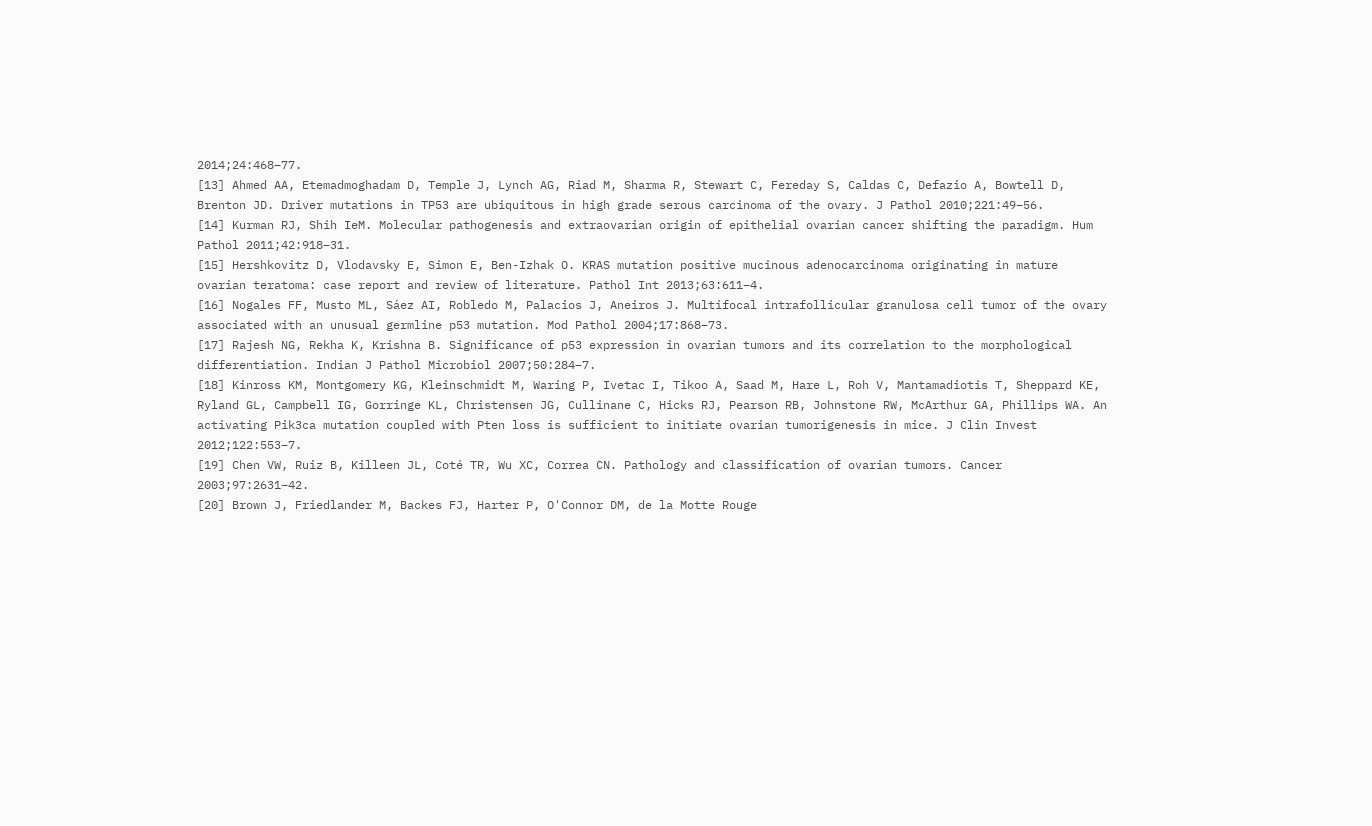2014;24:468–77.
[13] Ahmed AA, Etemadmoghadam D, Temple J, Lynch AG, Riad M, Sharma R, Stewart C, Fereday S, Caldas C, Defazio A, Bowtell D, Brenton JD. Driver mutations in TP53 are ubiquitous in high grade serous carcinoma of the ovary. J Pathol 2010;221:49–56.
[14] Kurman RJ, Shih IeM. Molecular pathogenesis and extraovarian origin of epithelial ovarian cancer shifting the paradigm. Hum Pathol 2011;42:918–31.
[15] Hershkovitz D, Vlodavsky E, Simon E, Ben-Izhak O. KRAS mutation positive mucinous adenocarcinoma originating in mature ovarian teratoma: case report and review of literature. Pathol Int 2013;63:611–4.
[16] Nogales FF, Musto ML, Sáez AI, Robledo M, Palacios J, Aneiros J. Multifocal intrafollicular granulosa cell tumor of the ovary associated with an unusual germline p53 mutation. Mod Pathol 2004;17:868–73.
[17] Rajesh NG, Rekha K, Krishna B. Significance of p53 expression in ovarian tumors and its correlation to the morphological differentiation. Indian J Pathol Microbiol 2007;50:284–7.
[18] Kinross KM, Montgomery KG, Kleinschmidt M, Waring P, Ivetac I, Tikoo A, Saad M, Hare L, Roh V, Mantamadiotis T, Sheppard KE, Ryland GL, Campbell IG, Gorringe KL, Christensen JG, Cullinane C, Hicks RJ, Pearson RB, Johnstone RW, McArthur GA, Phillips WA. An activating Pik3ca mutation coupled with Pten loss is sufficient to initiate ovarian tumorigenesis in mice. J Clin Invest 2012;122:553–7.
[19] Chen VW, Ruiz B, Killeen JL, Coté TR, Wu XC, Correa CN. Pathology and classification of ovarian tumors. Cancer 2003;97:2631–42.
[20] Brown J, Friedlander M, Backes FJ, Harter P, O'Connor DM, de la Motte Rouge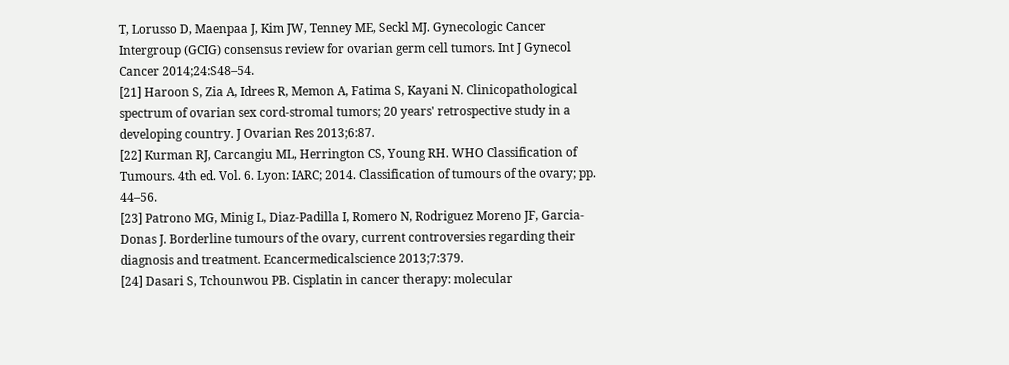T, Lorusso D, Maenpaa J, Kim JW, Tenney ME, Seckl MJ. Gynecologic Cancer Intergroup (GCIG) consensus review for ovarian germ cell tumors. Int J Gynecol Cancer 2014;24:S48–54.
[21] Haroon S, Zia A, Idrees R, Memon A, Fatima S, Kayani N. Clinicopathological spectrum of ovarian sex cord-stromal tumors; 20 years' retrospective study in a developing country. J Ovarian Res 2013;6:87.
[22] Kurman RJ, Carcangiu ML, Herrington CS, Young RH. WHO Classification of Tumours. 4th ed. Vol. 6. Lyon: IARC; 2014. Classification of tumours of the ovary; pp. 44–56.
[23] Patrono MG, Minig L, Diaz-Padilla I, Romero N, Rodriguez Moreno JF, Garcia-Donas J. Borderline tumours of the ovary, current controversies regarding their diagnosis and treatment. Ecancermedicalscience 2013;7:379.
[24] Dasari S, Tchounwou PB. Cisplatin in cancer therapy: molecular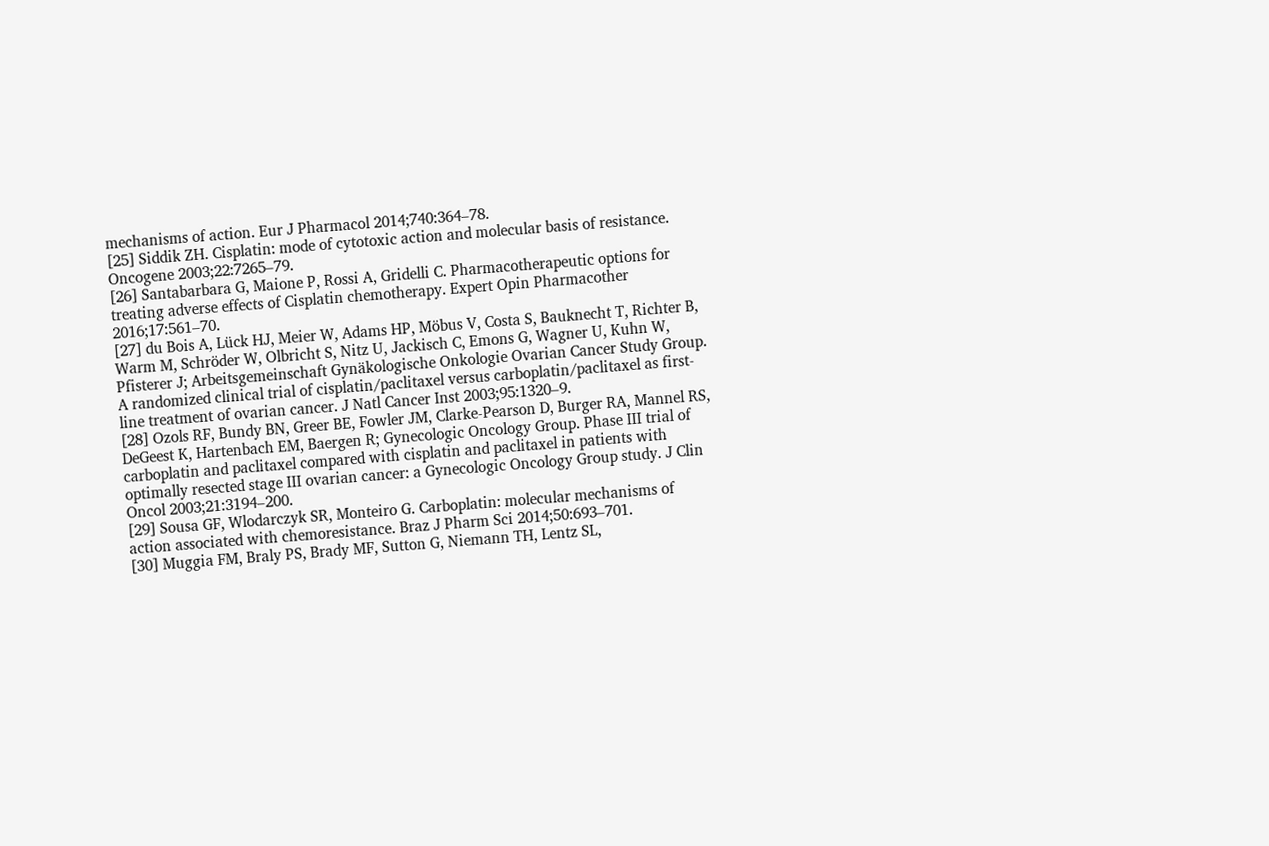mechanisms of action. Eur J Pharmacol 2014;740:364–78.
[25] Siddik ZH. Cisplatin: mode of cytotoxic action and molecular basis of resistance. Oncogene 2003;22:7265–79.
[26] Santabarbara G, Maione P, Rossi A, Gridelli C. Pharmacotherapeutic options for treating adverse effects of Cisplatin chemotherapy. Expert Opin Pharmacother 2016;17:561–70.
[27] du Bois A, Lück HJ, Meier W, Adams HP, Möbus V, Costa S, Bauknecht T, Richter B, Warm M, Schröder W, Olbricht S, Nitz U, Jackisch C, Emons G, Wagner U, Kuhn W, Pfisterer J; Arbeitsgemeinschaft Gynäkologische Onkologie Ovarian Cancer Study Group. A randomized clinical trial of cisplatin/paclitaxel versus carboplatin/paclitaxel as first-line treatment of ovarian cancer. J Natl Cancer Inst 2003;95:1320–9.
[28] Ozols RF, Bundy BN, Greer BE, Fowler JM, Clarke-Pearson D, Burger RA, Mannel RS, DeGeest K, Hartenbach EM, Baergen R; Gynecologic Oncology Group. Phase III trial of carboplatin and paclitaxel compared with cisplatin and paclitaxel in patients with optimally resected stage III ovarian cancer: a Gynecologic Oncology Group study. J Clin Oncol 2003;21:3194–200.
[29] Sousa GF, Wlodarczyk SR, Monteiro G. Carboplatin: molecular mechanisms of action associated with chemoresistance. Braz J Pharm Sci 2014;50:693–701.
[30] Muggia FM, Braly PS, Brady MF, Sutton G, Niemann TH, Lentz SL,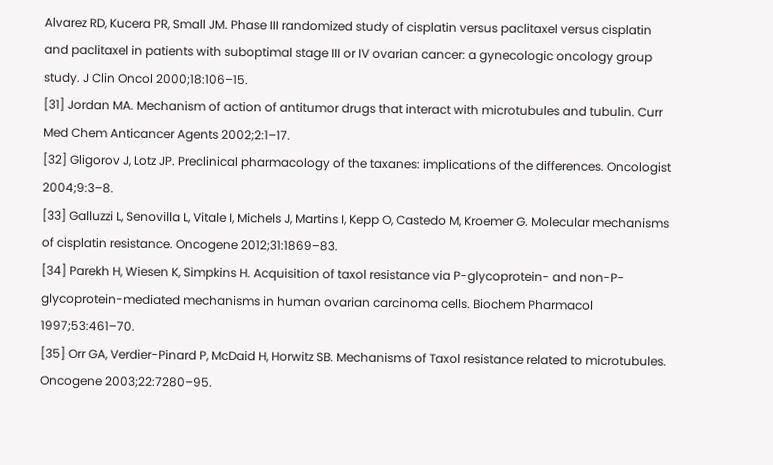Alvarez RD, Kucera PR, Small JM. Phase III randomized study of cisplatin versus paclitaxel versus cisplatin and paclitaxel in patients with suboptimal stage III or IV ovarian cancer: a gynecologic oncology group study. J Clin Oncol 2000;18:106–15.
[31] Jordan MA. Mechanism of action of antitumor drugs that interact with microtubules and tubulin. Curr Med Chem Anticancer Agents 2002;2:1–17.
[32] Gligorov J, Lotz JP. Preclinical pharmacology of the taxanes: implications of the differences. Oncologist 2004;9:3–8.
[33] Galluzzi L, Senovilla L, Vitale I, Michels J, Martins I, Kepp O, Castedo M, Kroemer G. Molecular mechanisms of cisplatin resistance. Oncogene 2012;31:1869–83.
[34] Parekh H, Wiesen K, Simpkins H. Acquisition of taxol resistance via P-glycoprotein- and non-P-glycoprotein-mediated mechanisms in human ovarian carcinoma cells. Biochem Pharmacol 1997;53:461–70.
[35] Orr GA, Verdier-Pinard P, McDaid H, Horwitz SB. Mechanisms of Taxol resistance related to microtubules. Oncogene 2003;22:7280–95.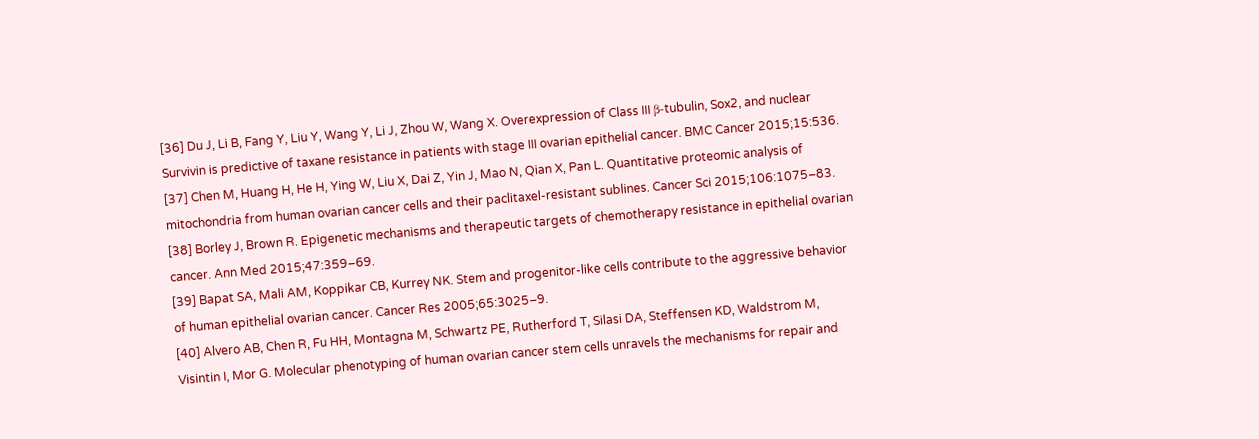[36] Du J, Li B, Fang Y, Liu Y, Wang Y, Li J, Zhou W, Wang X. Overexpression of Class III β-tubulin, Sox2, and nuclear Survivin is predictive of taxane resistance in patients with stage III ovarian epithelial cancer. BMC Cancer 2015;15:536.
[37] Chen M, Huang H, He H, Ying W, Liu X, Dai Z, Yin J, Mao N, Qian X, Pan L. Quantitative proteomic analysis of mitochondria from human ovarian cancer cells and their paclitaxel-resistant sublines. Cancer Sci 2015;106:1075–83.
[38] Borley J, Brown R. Epigenetic mechanisms and therapeutic targets of chemotherapy resistance in epithelial ovarian cancer. Ann Med 2015;47:359–69.
[39] Bapat SA, Mali AM, Koppikar CB, Kurrey NK. Stem and progenitor-like cells contribute to the aggressive behavior of human epithelial ovarian cancer. Cancer Res 2005;65:3025–9.
[40] Alvero AB, Chen R, Fu HH, Montagna M, Schwartz PE, Rutherford T, Silasi DA, Steffensen KD, Waldstrom M, Visintin I, Mor G. Molecular phenotyping of human ovarian cancer stem cells unravels the mechanisms for repair and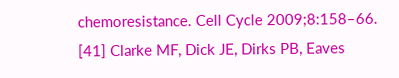chemoresistance. Cell Cycle 2009;8:158–66.
[41] Clarke MF, Dick JE, Dirks PB, Eaves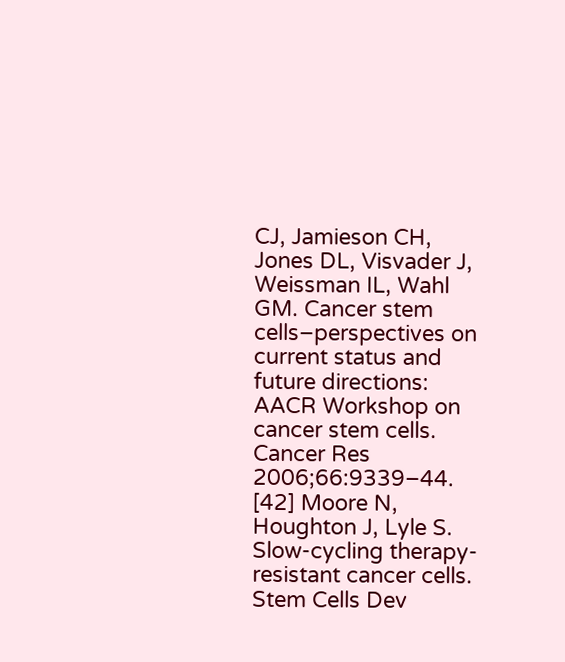CJ, Jamieson CH, Jones DL, Visvader J, Weissman IL, Wahl GM. Cancer stem cells–perspectives on current status and future directions: AACR Workshop on cancer stem cells. Cancer Res 2006;66:9339–44.
[42] Moore N, Houghton J, Lyle S. Slow-cycling therapy-resistant cancer cells. Stem Cells Dev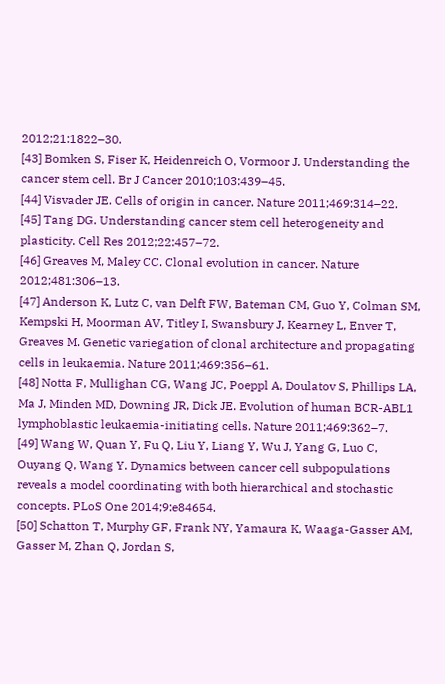2012;21:1822–30.
[43] Bomken S, Fiser K, Heidenreich O, Vormoor J. Understanding the cancer stem cell. Br J Cancer 2010;103:439–45.
[44] Visvader JE. Cells of origin in cancer. Nature 2011;469:314–22.
[45] Tang DG. Understanding cancer stem cell heterogeneity and plasticity. Cell Res 2012;22:457–72.
[46] Greaves M, Maley CC. Clonal evolution in cancer. Nature 2012;481:306–13.
[47] Anderson K, Lutz C, van Delft FW, Bateman CM, Guo Y, Colman SM, Kempski H, Moorman AV, Titley I, Swansbury J, Kearney L, Enver T, Greaves M. Genetic variegation of clonal architecture and propagating cells in leukaemia. Nature 2011;469:356–61.
[48] Notta F, Mullighan CG, Wang JC, Poeppl A, Doulatov S, Phillips LA, Ma J, Minden MD, Downing JR, Dick JE. Evolution of human BCR-ABL1 lymphoblastic leukaemia-initiating cells. Nature 2011;469:362–7.
[49] Wang W, Quan Y, Fu Q, Liu Y, Liang Y, Wu J, Yang G, Luo C, Ouyang Q, Wang Y. Dynamics between cancer cell subpopulations reveals a model coordinating with both hierarchical and stochastic concepts. PLoS One 2014;9:e84654.
[50] Schatton T, Murphy GF, Frank NY, Yamaura K, Waaga-Gasser AM, Gasser M, Zhan Q, Jordan S,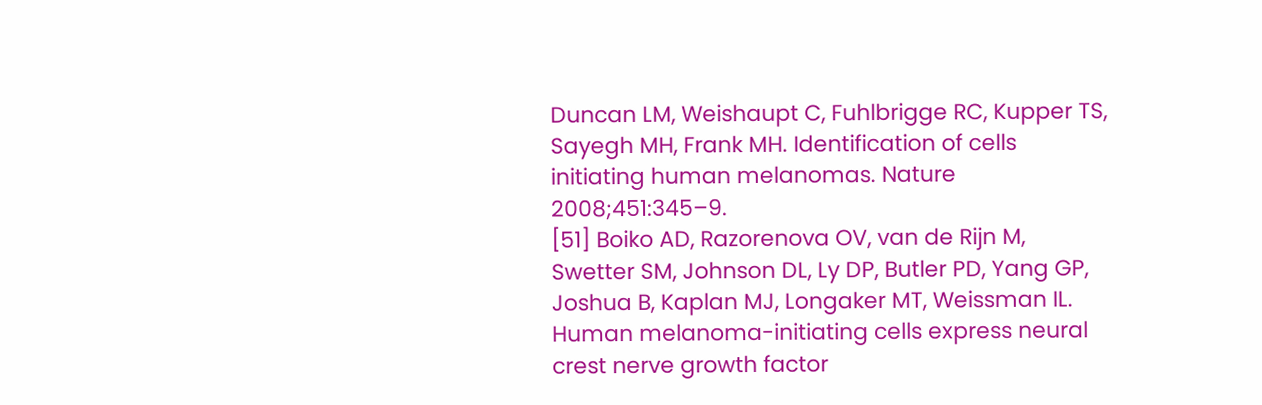Duncan LM, Weishaupt C, Fuhlbrigge RC, Kupper TS, Sayegh MH, Frank MH. Identification of cells initiating human melanomas. Nature 2008;451:345–9.
[51] Boiko AD, Razorenova OV, van de Rijn M, Swetter SM, Johnson DL, Ly DP, Butler PD, Yang GP, Joshua B, Kaplan MJ, Longaker MT, Weissman IL. Human melanoma-initiating cells express neural crest nerve growth factor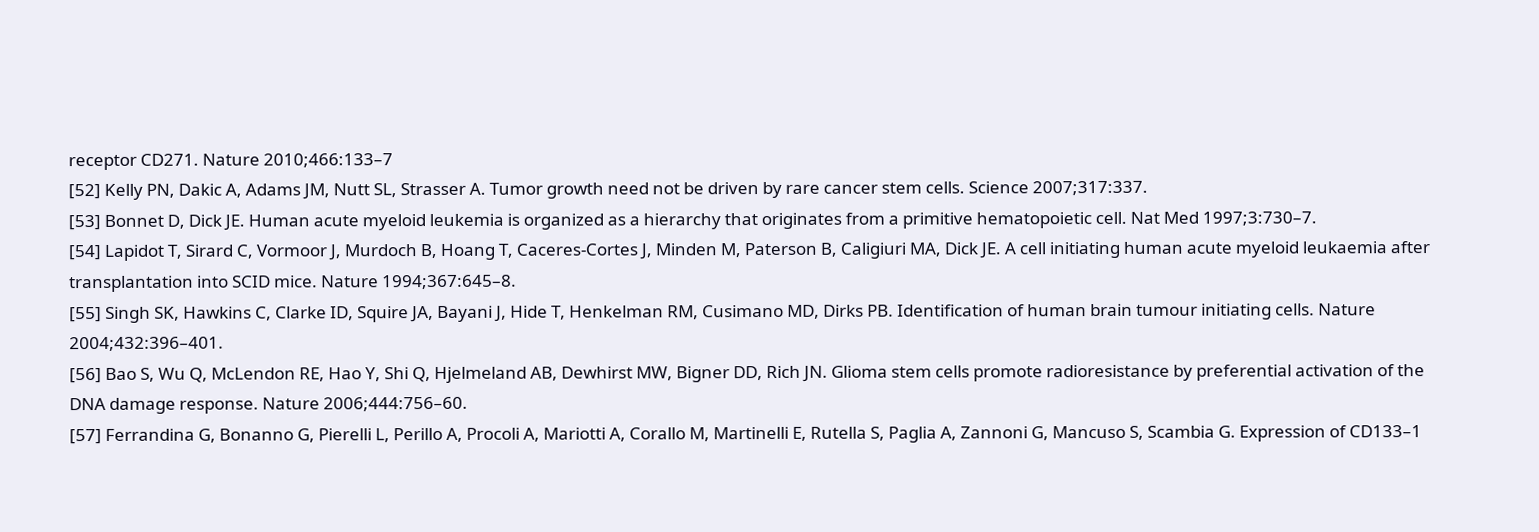receptor CD271. Nature 2010;466:133–7
[52] Kelly PN, Dakic A, Adams JM, Nutt SL, Strasser A. Tumor growth need not be driven by rare cancer stem cells. Science 2007;317:337.
[53] Bonnet D, Dick JE. Human acute myeloid leukemia is organized as a hierarchy that originates from a primitive hematopoietic cell. Nat Med 1997;3:730–7.
[54] Lapidot T, Sirard C, Vormoor J, Murdoch B, Hoang T, Caceres-Cortes J, Minden M, Paterson B, Caligiuri MA, Dick JE. A cell initiating human acute myeloid leukaemia after transplantation into SCID mice. Nature 1994;367:645–8.
[55] Singh SK, Hawkins C, Clarke ID, Squire JA, Bayani J, Hide T, Henkelman RM, Cusimano MD, Dirks PB. Identification of human brain tumour initiating cells. Nature 2004;432:396–401.
[56] Bao S, Wu Q, McLendon RE, Hao Y, Shi Q, Hjelmeland AB, Dewhirst MW, Bigner DD, Rich JN. Glioma stem cells promote radioresistance by preferential activation of the DNA damage response. Nature 2006;444:756–60.
[57] Ferrandina G, Bonanno G, Pierelli L, Perillo A, Procoli A, Mariotti A, Corallo M, Martinelli E, Rutella S, Paglia A, Zannoni G, Mancuso S, Scambia G. Expression of CD133–1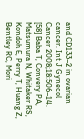and CD133–2 in ovarian cancer. Int J Gynecol Cancer 2008;18:506–14.
[58] Baba T, Convery PA, Matsumura N, Whitaker RS, Kondoh E, Perry T, Huang Z, Bentley RC, Mori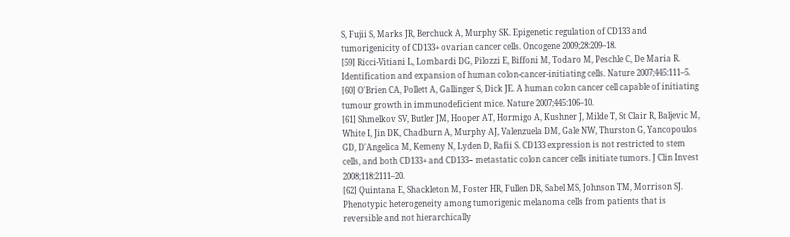S, Fujii S, Marks JR, Berchuck A, Murphy SK. Epigenetic regulation of CD133 and tumorigenicity of CD133+ ovarian cancer cells. Oncogene 2009;28:209–18.
[59] Ricci-Vitiani L, Lombardi DG, Pilozzi E, Biffoni M, Todaro M, Peschle C, De Maria R. Identification and expansion of human colon-cancer-initiating cells. Nature 2007;445:111–5.
[60] O'Brien CA, Pollett A, Gallinger S, Dick JE. A human colon cancer cell capable of initiating tumour growth in immunodeficient mice. Nature 2007;445:106–10.
[61] Shmelkov SV, Butler JM, Hooper AT, Hormigo A, Kushner J, Milde T, St Clair R, Baljevic M, White I, Jin DK, Chadburn A, Murphy AJ, Valenzuela DM, Gale NW, Thurston G, Yancopoulos GD, D'Angelica M, Kemeny N, Lyden D, Rafii S. CD133 expression is not restricted to stem cells, and both CD133+ and CD133− metastatic colon cancer cells initiate tumors. J Clin Invest 2008;118:2111–20.
[62] Quintana E, Shackleton M, Foster HR, Fullen DR, Sabel MS, Johnson TM, Morrison SJ. Phenotypic heterogeneity among tumorigenic melanoma cells from patients that is reversible and not hierarchically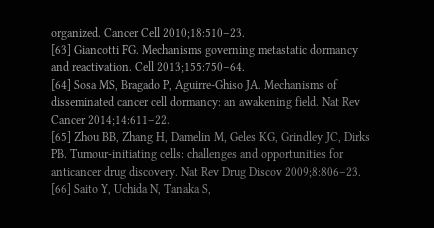organized. Cancer Cell 2010;18:510–23.
[63] Giancotti FG. Mechanisms governing metastatic dormancy and reactivation. Cell 2013;155:750–64.
[64] Sosa MS, Bragado P, Aguirre-Ghiso JA. Mechanisms of disseminated cancer cell dormancy: an awakening field. Nat Rev Cancer 2014;14:611–22.
[65] Zhou BB, Zhang H, Damelin M, Geles KG, Grindley JC, Dirks PB. Tumour-initiating cells: challenges and opportunities for anticancer drug discovery. Nat Rev Drug Discov 2009;8:806–23.
[66] Saito Y, Uchida N, Tanaka S,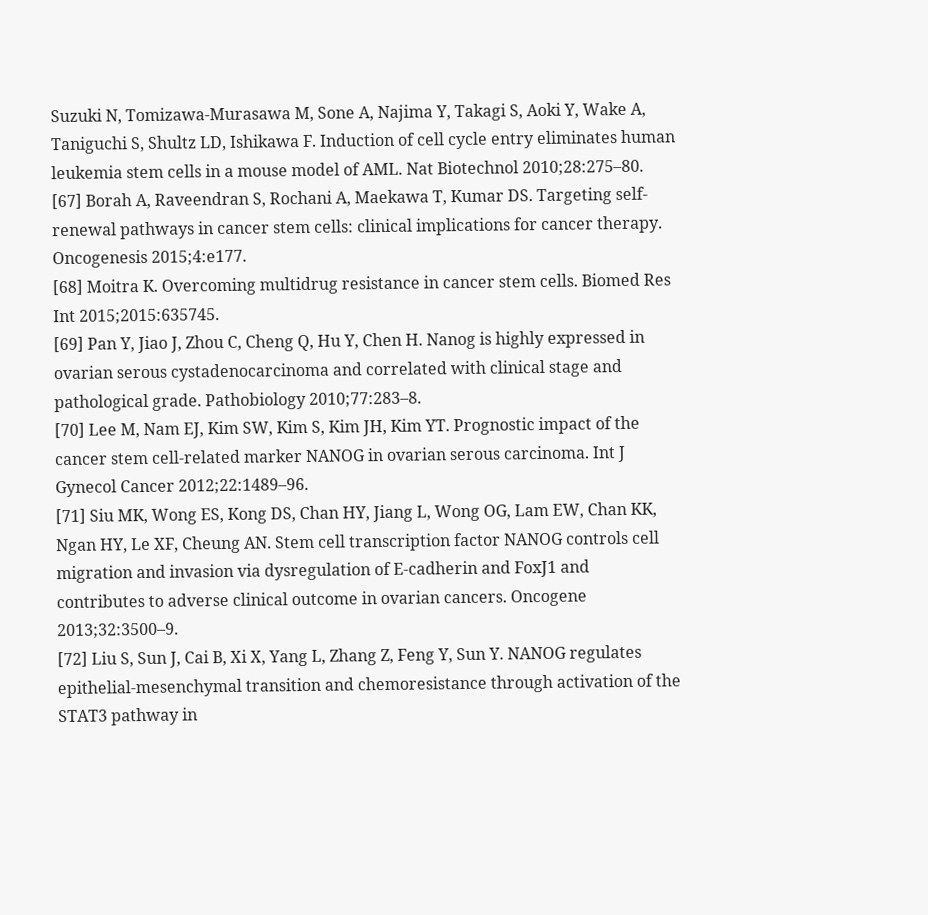Suzuki N, Tomizawa-Murasawa M, Sone A, Najima Y, Takagi S, Aoki Y, Wake A, Taniguchi S, Shultz LD, Ishikawa F. Induction of cell cycle entry eliminates human leukemia stem cells in a mouse model of AML. Nat Biotechnol 2010;28:275–80.
[67] Borah A, Raveendran S, Rochani A, Maekawa T, Kumar DS. Targeting self-renewal pathways in cancer stem cells: clinical implications for cancer therapy. Oncogenesis 2015;4:e177.
[68] Moitra K. Overcoming multidrug resistance in cancer stem cells. Biomed Res Int 2015;2015:635745.
[69] Pan Y, Jiao J, Zhou C, Cheng Q, Hu Y, Chen H. Nanog is highly expressed in ovarian serous cystadenocarcinoma and correlated with clinical stage and pathological grade. Pathobiology 2010;77:283–8.
[70] Lee M, Nam EJ, Kim SW, Kim S, Kim JH, Kim YT. Prognostic impact of the cancer stem cell-related marker NANOG in ovarian serous carcinoma. Int J Gynecol Cancer 2012;22:1489–96.
[71] Siu MK, Wong ES, Kong DS, Chan HY, Jiang L, Wong OG, Lam EW, Chan KK, Ngan HY, Le XF, Cheung AN. Stem cell transcription factor NANOG controls cell migration and invasion via dysregulation of E-cadherin and FoxJ1 and contributes to adverse clinical outcome in ovarian cancers. Oncogene 2013;32:3500–9.
[72] Liu S, Sun J, Cai B, Xi X, Yang L, Zhang Z, Feng Y, Sun Y. NANOG regulates epithelial-mesenchymal transition and chemoresistance through activation of the STAT3 pathway in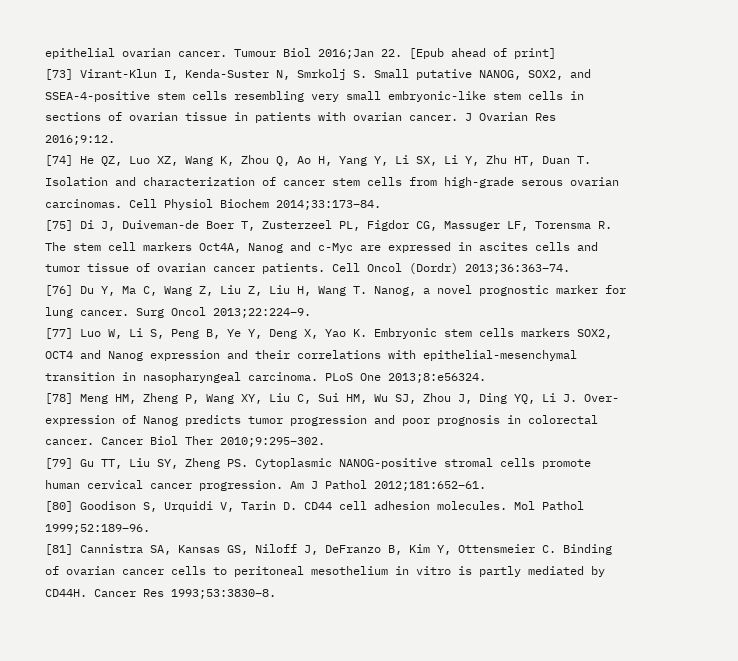epithelial ovarian cancer. Tumour Biol 2016;Jan 22. [Epub ahead of print]
[73] Virant-Klun I, Kenda-Suster N, Smrkolj S. Small putative NANOG, SOX2, and SSEA-4-positive stem cells resembling very small embryonic-like stem cells in sections of ovarian tissue in patients with ovarian cancer. J Ovarian Res 2016;9:12.
[74] He QZ, Luo XZ, Wang K, Zhou Q, Ao H, Yang Y, Li SX, Li Y, Zhu HT, Duan T. Isolation and characterization of cancer stem cells from high-grade serous ovarian carcinomas. Cell Physiol Biochem 2014;33:173–84.
[75] Di J, Duiveman-de Boer T, Zusterzeel PL, Figdor CG, Massuger LF, Torensma R. The stem cell markers Oct4A, Nanog and c-Myc are expressed in ascites cells and tumor tissue of ovarian cancer patients. Cell Oncol (Dordr) 2013;36:363–74.
[76] Du Y, Ma C, Wang Z, Liu Z, Liu H, Wang T. Nanog, a novel prognostic marker for lung cancer. Surg Oncol 2013;22:224–9.
[77] Luo W, Li S, Peng B, Ye Y, Deng X, Yao K. Embryonic stem cells markers SOX2, OCT4 and Nanog expression and their correlations with epithelial-mesenchymal transition in nasopharyngeal carcinoma. PLoS One 2013;8:e56324.
[78] Meng HM, Zheng P, Wang XY, Liu C, Sui HM, Wu SJ, Zhou J, Ding YQ, Li J. Over-expression of Nanog predicts tumor progression and poor prognosis in colorectal cancer. Cancer Biol Ther 2010;9:295–302.
[79] Gu TT, Liu SY, Zheng PS. Cytoplasmic NANOG-positive stromal cells promote human cervical cancer progression. Am J Pathol 2012;181:652–61.
[80] Goodison S, Urquidi V, Tarin D. CD44 cell adhesion molecules. Mol Pathol 1999;52:189–96.
[81] Cannistra SA, Kansas GS, Niloff J, DeFranzo B, Kim Y, Ottensmeier C. Binding of ovarian cancer cells to peritoneal mesothelium in vitro is partly mediated by CD44H. Cancer Res 1993;53:3830–8.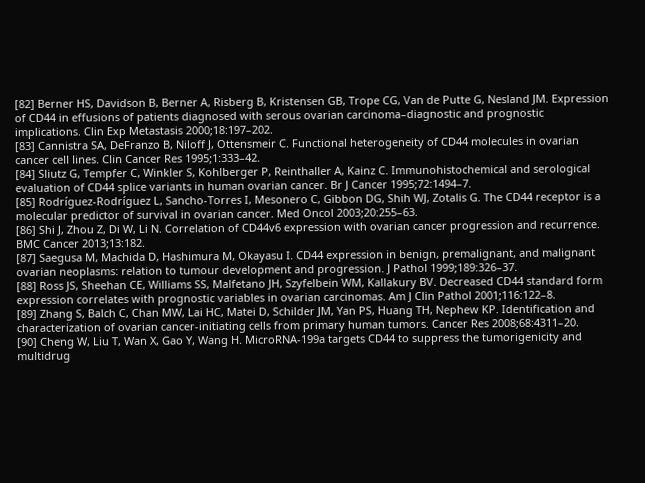[82] Berner HS, Davidson B, Berner A, Risberg B, Kristensen GB, Trope CG, Van de Putte G, Nesland JM. Expression of CD44 in effusions of patients diagnosed with serous ovarian carcinoma–diagnostic and prognostic implications. Clin Exp Metastasis 2000;18:197–202.
[83] Cannistra SA, DeFranzo B, Niloff J, Ottensmeir C. Functional heterogeneity of CD44 molecules in ovarian cancer cell lines. Clin Cancer Res 1995;1:333–42.
[84] Sliutz G, Tempfer C, Winkler S, Kohlberger P, Reinthaller A, Kainz C. Immunohistochemical and serological evaluation of CD44 splice variants in human ovarian cancer. Br J Cancer 1995;72:1494–7.
[85] Rodríguez-Rodríguez L, Sancho-Torres I, Mesonero C, Gibbon DG, Shih WJ, Zotalis G. The CD44 receptor is a molecular predictor of survival in ovarian cancer. Med Oncol 2003;20:255–63.
[86] Shi J, Zhou Z, Di W, Li N. Correlation of CD44v6 expression with ovarian cancer progression and recurrence. BMC Cancer 2013;13:182.
[87] Saegusa M, Machida D, Hashimura M, Okayasu I. CD44 expression in benign, premalignant, and malignant ovarian neoplasms: relation to tumour development and progression. J Pathol 1999;189:326–37.
[88] Ross JS, Sheehan CE, Williams SS, Malfetano JH, Szyfelbein WM, Kallakury BV. Decreased CD44 standard form expression correlates with prognostic variables in ovarian carcinomas. Am J Clin Pathol 2001;116:122–8.
[89] Zhang S, Balch C, Chan MW, Lai HC, Matei D, Schilder JM, Yan PS, Huang TH, Nephew KP. Identification and characterization of ovarian cancer-initiating cells from primary human tumors. Cancer Res 2008;68:4311–20.
[90] Cheng W, Liu T, Wan X, Gao Y, Wang H. MicroRNA-199a targets CD44 to suppress the tumorigenicity and multidrug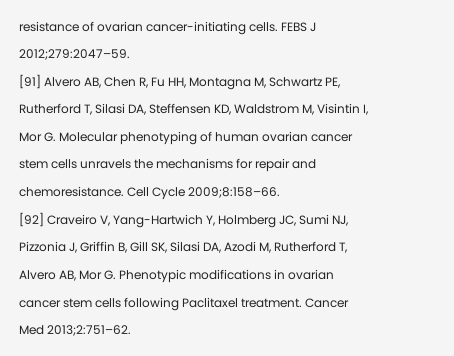resistance of ovarian cancer-initiating cells. FEBS J 2012;279:2047–59.
[91] Alvero AB, Chen R, Fu HH, Montagna M, Schwartz PE, Rutherford T, Silasi DA, Steffensen KD, Waldstrom M, Visintin I, Mor G. Molecular phenotyping of human ovarian cancer stem cells unravels the mechanisms for repair and chemoresistance. Cell Cycle 2009;8:158–66.
[92] Craveiro V, Yang-Hartwich Y, Holmberg JC, Sumi NJ, Pizzonia J, Griffin B, Gill SK, Silasi DA, Azodi M, Rutherford T, Alvero AB, Mor G. Phenotypic modifications in ovarian cancer stem cells following Paclitaxel treatment. Cancer Med 2013;2:751–62.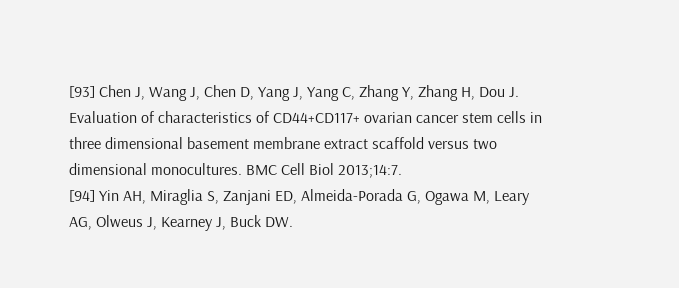[93] Chen J, Wang J, Chen D, Yang J, Yang C, Zhang Y, Zhang H, Dou J. Evaluation of characteristics of CD44+CD117+ ovarian cancer stem cells in three dimensional basement membrane extract scaffold versus two dimensional monocultures. BMC Cell Biol 2013;14:7.
[94] Yin AH, Miraglia S, Zanjani ED, Almeida-Porada G, Ogawa M, Leary AG, Olweus J, Kearney J, Buck DW.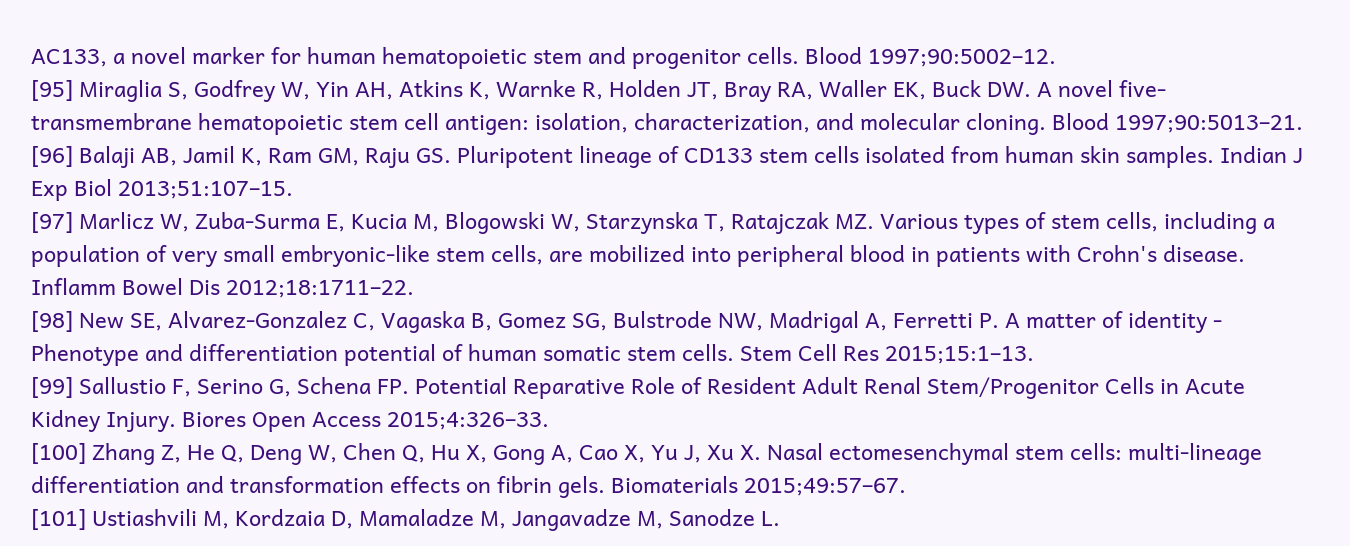AC133, a novel marker for human hematopoietic stem and progenitor cells. Blood 1997;90:5002–12.
[95] Miraglia S, Godfrey W, Yin AH, Atkins K, Warnke R, Holden JT, Bray RA, Waller EK, Buck DW. A novel five-transmembrane hematopoietic stem cell antigen: isolation, characterization, and molecular cloning. Blood 1997;90:5013–21.
[96] Balaji AB, Jamil K, Ram GM, Raju GS. Pluripotent lineage of CD133 stem cells isolated from human skin samples. Indian J Exp Biol 2013;51:107–15.
[97] Marlicz W, Zuba-Surma E, Kucia M, Blogowski W, Starzynska T, Ratajczak MZ. Various types of stem cells, including a population of very small embryonic-like stem cells, are mobilized into peripheral blood in patients with Crohn's disease. Inflamm Bowel Dis 2012;18:1711–22.
[98] New SE, Alvarez-Gonzalez C, Vagaska B, Gomez SG, Bulstrode NW, Madrigal A, Ferretti P. A matter of identity - Phenotype and differentiation potential of human somatic stem cells. Stem Cell Res 2015;15:1–13.
[99] Sallustio F, Serino G, Schena FP. Potential Reparative Role of Resident Adult Renal Stem/Progenitor Cells in Acute Kidney Injury. Biores Open Access 2015;4:326–33.
[100] Zhang Z, He Q, Deng W, Chen Q, Hu X, Gong A, Cao X, Yu J, Xu X. Nasal ectomesenchymal stem cells: multi-lineage differentiation and transformation effects on fibrin gels. Biomaterials 2015;49:57–67.
[101] Ustiashvili M, Kordzaia D, Mamaladze M, Jangavadze M, Sanodze L.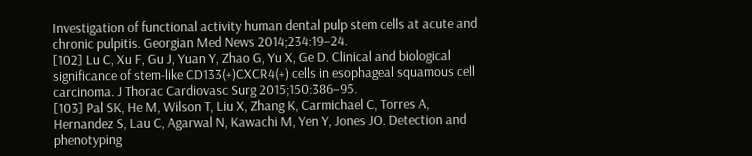Investigation of functional activity human dental pulp stem cells at acute and chronic pulpitis. Georgian Med News 2014;234:19–24.
[102] Lu C, Xu F, Gu J, Yuan Y, Zhao G, Yu X, Ge D. Clinical and biological significance of stem-like CD133(+)CXCR4(+) cells in esophageal squamous cell carcinoma. J Thorac Cardiovasc Surg 2015;150:386–95.
[103] Pal SK, He M, Wilson T, Liu X, Zhang K, Carmichael C, Torres A, Hernandez S, Lau C, Agarwal N, Kawachi M, Yen Y, Jones JO. Detection and phenotyping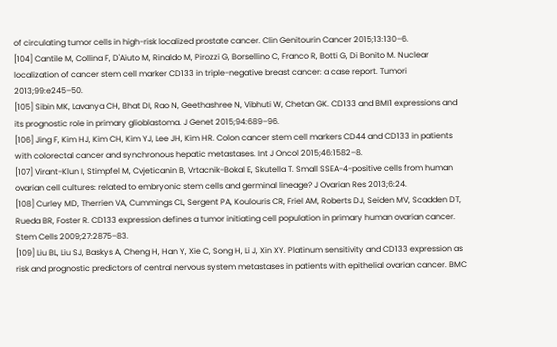of circulating tumor cells in high-risk localized prostate cancer. Clin Genitourin Cancer 2015;13:130–6.
[104] Cantile M, Collina F, D'Aiuto M, Rinaldo M, Pirozzi G, Borsellino C, Franco R, Botti G, Di Bonito M. Nuclear localization of cancer stem cell marker CD133 in triple-negative breast cancer: a case report. Tumori 2013;99:e245–50.
[105] Sibin MK, Lavanya CH, Bhat DI, Rao N, Geethashree N, Vibhuti W, Chetan GK. CD133 and BMI1 expressions and its prognostic role in primary glioblastoma. J Genet 2015;94:689–96.
[106] Jing F, Kim HJ, Kim CH, Kim YJ, Lee JH, Kim HR. Colon cancer stem cell markers CD44 and CD133 in patients with colorectal cancer and synchronous hepatic metastases. Int J Oncol 2015;46:1582–8.
[107] Virant-Klun I, Stimpfel M, Cvjeticanin B, Vrtacnik-Bokal E, Skutella T. Small SSEA-4-positive cells from human ovarian cell cultures: related to embryonic stem cells and germinal lineage? J Ovarian Res 2013;6:24.
[108] Curley MD, Therrien VA, Cummings CL, Sergent PA, Koulouris CR, Friel AM, Roberts DJ, Seiden MV, Scadden DT, Rueda BR, Foster R. CD133 expression defines a tumor initiating cell population in primary human ovarian cancer. Stem Cells 2009;27:2875–83.
[109] Liu BL, Liu SJ, Baskys A, Cheng H, Han Y, Xie C, Song H, Li J, Xin XY. Platinum sensitivity and CD133 expression as risk and prognostic predictors of central nervous system metastases in patients with epithelial ovarian cancer. BMC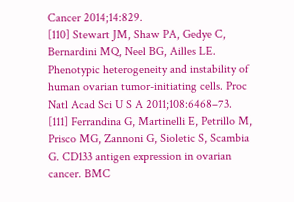Cancer 2014;14:829.
[110] Stewart JM, Shaw PA, Gedye C, Bernardini MQ, Neel BG, Ailles LE. Phenotypic heterogeneity and instability of human ovarian tumor-initiating cells. Proc Natl Acad Sci U S A 2011;108:6468–73.
[111] Ferrandina G, Martinelli E, Petrillo M, Prisco MG, Zannoni G, Sioletic S, Scambia G. CD133 antigen expression in ovarian cancer. BMC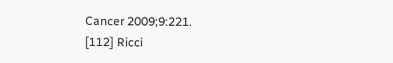Cancer 2009;9:221.
[112] Ricci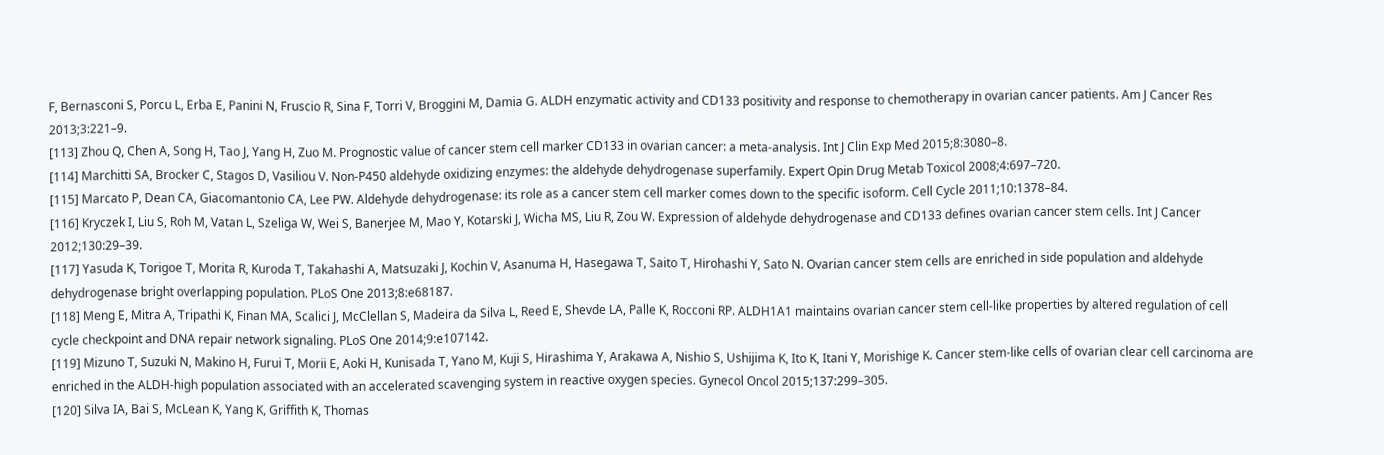F, Bernasconi S, Porcu L, Erba E, Panini N, Fruscio R, Sina F, Torri V, Broggini M, Damia G. ALDH enzymatic activity and CD133 positivity and response to chemotherapy in ovarian cancer patients. Am J Cancer Res 2013;3:221–9.
[113] Zhou Q, Chen A, Song H, Tao J, Yang H, Zuo M. Prognostic value of cancer stem cell marker CD133 in ovarian cancer: a meta-analysis. Int J Clin Exp Med 2015;8:3080–8.
[114] Marchitti SA, Brocker C, Stagos D, Vasiliou V. Non-P450 aldehyde oxidizing enzymes: the aldehyde dehydrogenase superfamily. Expert Opin Drug Metab Toxicol 2008;4:697–720.
[115] Marcato P, Dean CA, Giacomantonio CA, Lee PW. Aldehyde dehydrogenase: its role as a cancer stem cell marker comes down to the specific isoform. Cell Cycle 2011;10:1378–84.
[116] Kryczek I, Liu S, Roh M, Vatan L, Szeliga W, Wei S, Banerjee M, Mao Y, Kotarski J, Wicha MS, Liu R, Zou W. Expression of aldehyde dehydrogenase and CD133 defines ovarian cancer stem cells. Int J Cancer 2012;130:29–39.
[117] Yasuda K, Torigoe T, Morita R, Kuroda T, Takahashi A, Matsuzaki J, Kochin V, Asanuma H, Hasegawa T, Saito T, Hirohashi Y, Sato N. Ovarian cancer stem cells are enriched in side population and aldehyde dehydrogenase bright overlapping population. PLoS One 2013;8:e68187.
[118] Meng E, Mitra A, Tripathi K, Finan MA, Scalici J, McClellan S, Madeira da Silva L, Reed E, Shevde LA, Palle K, Rocconi RP. ALDH1A1 maintains ovarian cancer stem cell-like properties by altered regulation of cell cycle checkpoint and DNA repair network signaling. PLoS One 2014;9:e107142.
[119] Mizuno T, Suzuki N, Makino H, Furui T, Morii E, Aoki H, Kunisada T, Yano M, Kuji S, Hirashima Y, Arakawa A, Nishio S, Ushijima K, Ito K, Itani Y, Morishige K. Cancer stem-like cells of ovarian clear cell carcinoma are enriched in the ALDH-high population associated with an accelerated scavenging system in reactive oxygen species. Gynecol Oncol 2015;137:299–305.
[120] Silva IA, Bai S, McLean K, Yang K, Griffith K, Thomas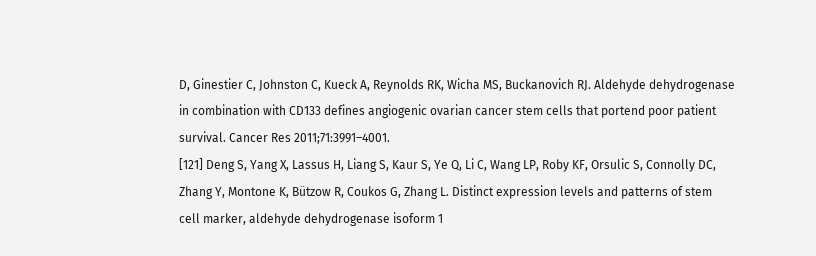D, Ginestier C, Johnston C, Kueck A, Reynolds RK, Wicha MS, Buckanovich RJ. Aldehyde dehydrogenase in combination with CD133 defines angiogenic ovarian cancer stem cells that portend poor patient survival. Cancer Res 2011;71:3991–4001.
[121] Deng S, Yang X, Lassus H, Liang S, Kaur S, Ye Q, Li C, Wang LP, Roby KF, Orsulic S, Connolly DC, Zhang Y, Montone K, Bützow R, Coukos G, Zhang L. Distinct expression levels and patterns of stem cell marker, aldehyde dehydrogenase isoform 1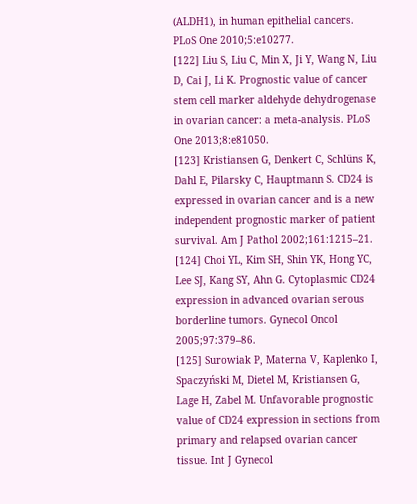(ALDH1), in human epithelial cancers. PLoS One 2010;5:e10277.
[122] Liu S, Liu C, Min X, Ji Y, Wang N, Liu D, Cai J, Li K. Prognostic value of cancer stem cell marker aldehyde dehydrogenase in ovarian cancer: a meta-analysis. PLoS One 2013;8:e81050.
[123] Kristiansen G, Denkert C, Schlüns K, Dahl E, Pilarsky C, Hauptmann S. CD24 is expressed in ovarian cancer and is a new independent prognostic marker of patient survival. Am J Pathol 2002;161:1215–21.
[124] Choi YL, Kim SH, Shin YK, Hong YC, Lee SJ, Kang SY, Ahn G. Cytoplasmic CD24 expression in advanced ovarian serous borderline tumors. Gynecol Oncol 2005;97:379–86.
[125] Surowiak P, Materna V, Kaplenko I, Spaczyński M, Dietel M, Kristiansen G, Lage H, Zabel M. Unfavorable prognostic value of CD24 expression in sections from primary and relapsed ovarian cancer tissue. Int J Gynecol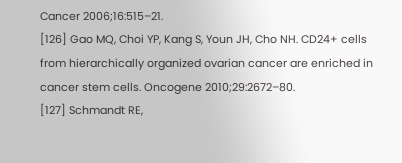Cancer 2006;16:515–21.
[126] Gao MQ, Choi YP, Kang S, Youn JH, Cho NH. CD24+ cells from hierarchically organized ovarian cancer are enriched in cancer stem cells. Oncogene 2010;29:2672–80.
[127] Schmandt RE,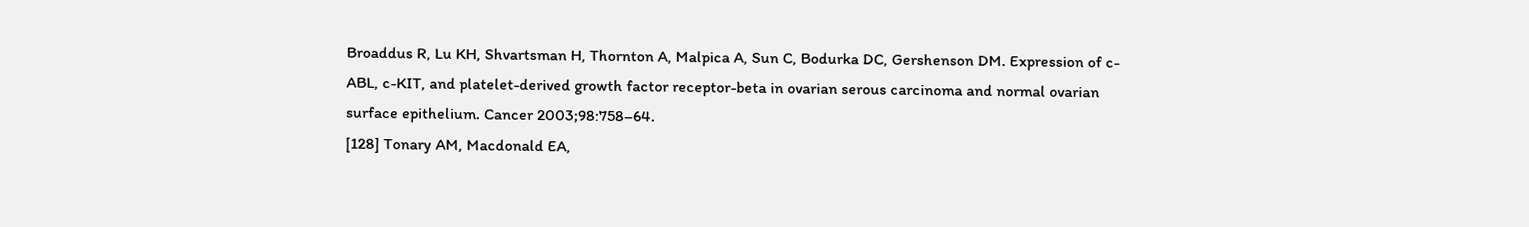Broaddus R, Lu KH, Shvartsman H, Thornton A, Malpica A, Sun C, Bodurka DC, Gershenson DM. Expression of c-ABL, c-KIT, and platelet-derived growth factor receptor-beta in ovarian serous carcinoma and normal ovarian surface epithelium. Cancer 2003;98:758–64.
[128] Tonary AM, Macdonald EA,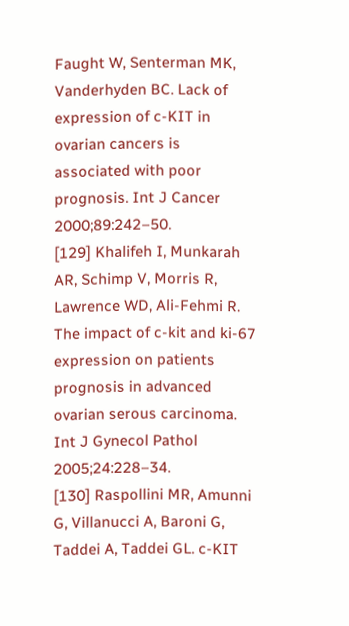Faught W, Senterman MK, Vanderhyden BC. Lack of expression of c-KIT in ovarian cancers is associated with poor prognosis. Int J Cancer 2000;89:242–50.
[129] Khalifeh I, Munkarah AR, Schimp V, Morris R, Lawrence WD, Ali-Fehmi R. The impact of c-kit and ki-67 expression on patients prognosis in advanced ovarian serous carcinoma. Int J Gynecol Pathol 2005;24:228–34.
[130] Raspollini MR, Amunni G, Villanucci A, Baroni G, Taddei A, Taddei GL. c-KIT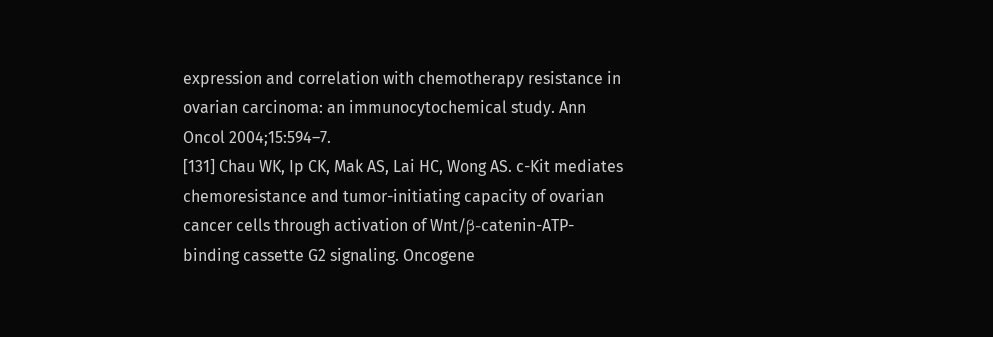expression and correlation with chemotherapy resistance in ovarian carcinoma: an immunocytochemical study. Ann Oncol 2004;15:594–7.
[131] Chau WK, Ip CK, Mak AS, Lai HC, Wong AS. c-Kit mediates chemoresistance and tumor-initiating capacity of ovarian cancer cells through activation of Wnt/β-catenin-ATP-binding cassette G2 signaling. Oncogene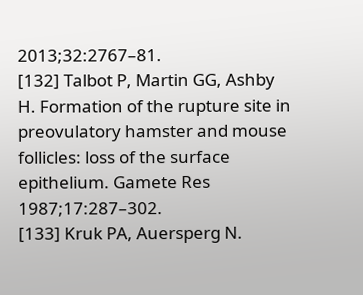2013;32:2767–81.
[132] Talbot P, Martin GG, Ashby H. Formation of the rupture site in preovulatory hamster and mouse follicles: loss of the surface epithelium. Gamete Res 1987;17:287–302.
[133] Kruk PA, Auersperg N.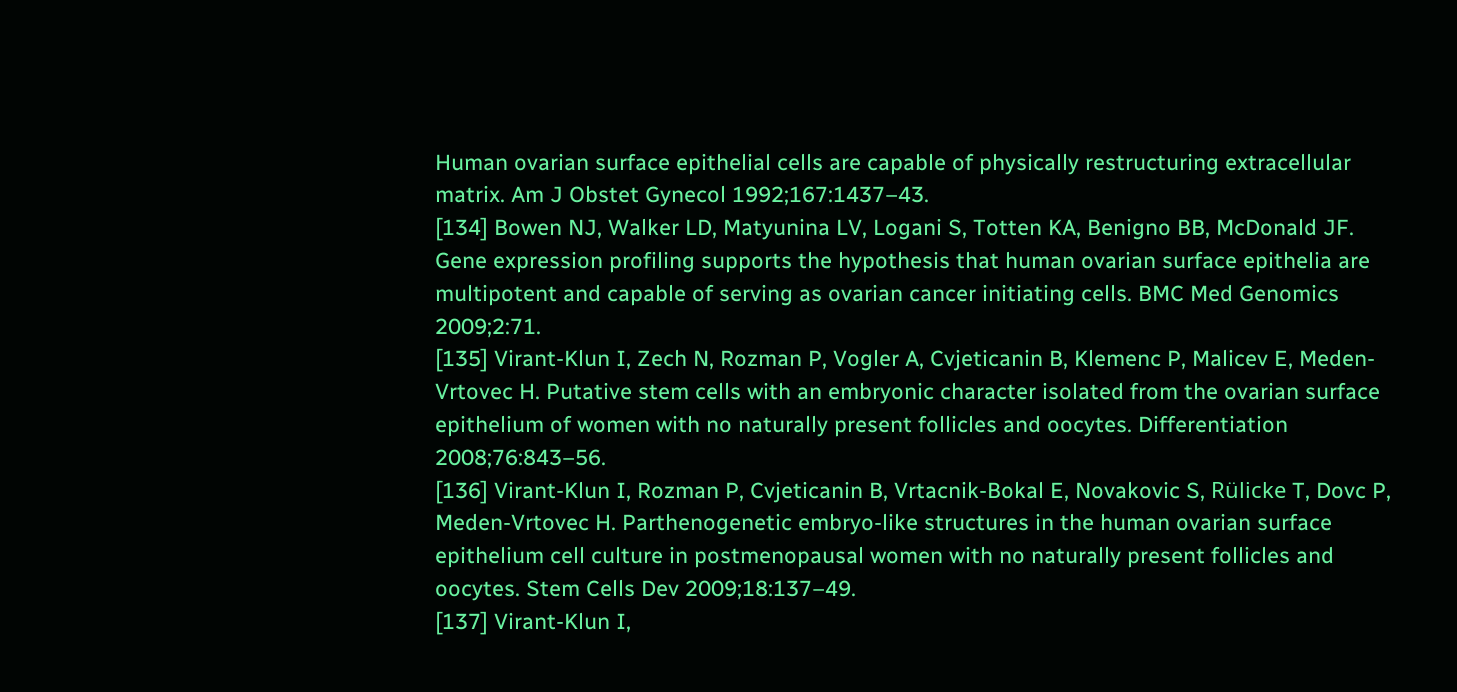Human ovarian surface epithelial cells are capable of physically restructuring extracellular matrix. Am J Obstet Gynecol 1992;167:1437–43.
[134] Bowen NJ, Walker LD, Matyunina LV, Logani S, Totten KA, Benigno BB, McDonald JF. Gene expression profiling supports the hypothesis that human ovarian surface epithelia are multipotent and capable of serving as ovarian cancer initiating cells. BMC Med Genomics 2009;2:71.
[135] Virant-Klun I, Zech N, Rozman P, Vogler A, Cvjeticanin B, Klemenc P, Malicev E, Meden-Vrtovec H. Putative stem cells with an embryonic character isolated from the ovarian surface epithelium of women with no naturally present follicles and oocytes. Differentiation 2008;76:843–56.
[136] Virant-Klun I, Rozman P, Cvjeticanin B, Vrtacnik-Bokal E, Novakovic S, Rülicke T, Dovc P, Meden-Vrtovec H. Parthenogenetic embryo-like structures in the human ovarian surface epithelium cell culture in postmenopausal women with no naturally present follicles and oocytes. Stem Cells Dev 2009;18:137–49.
[137] Virant-Klun I,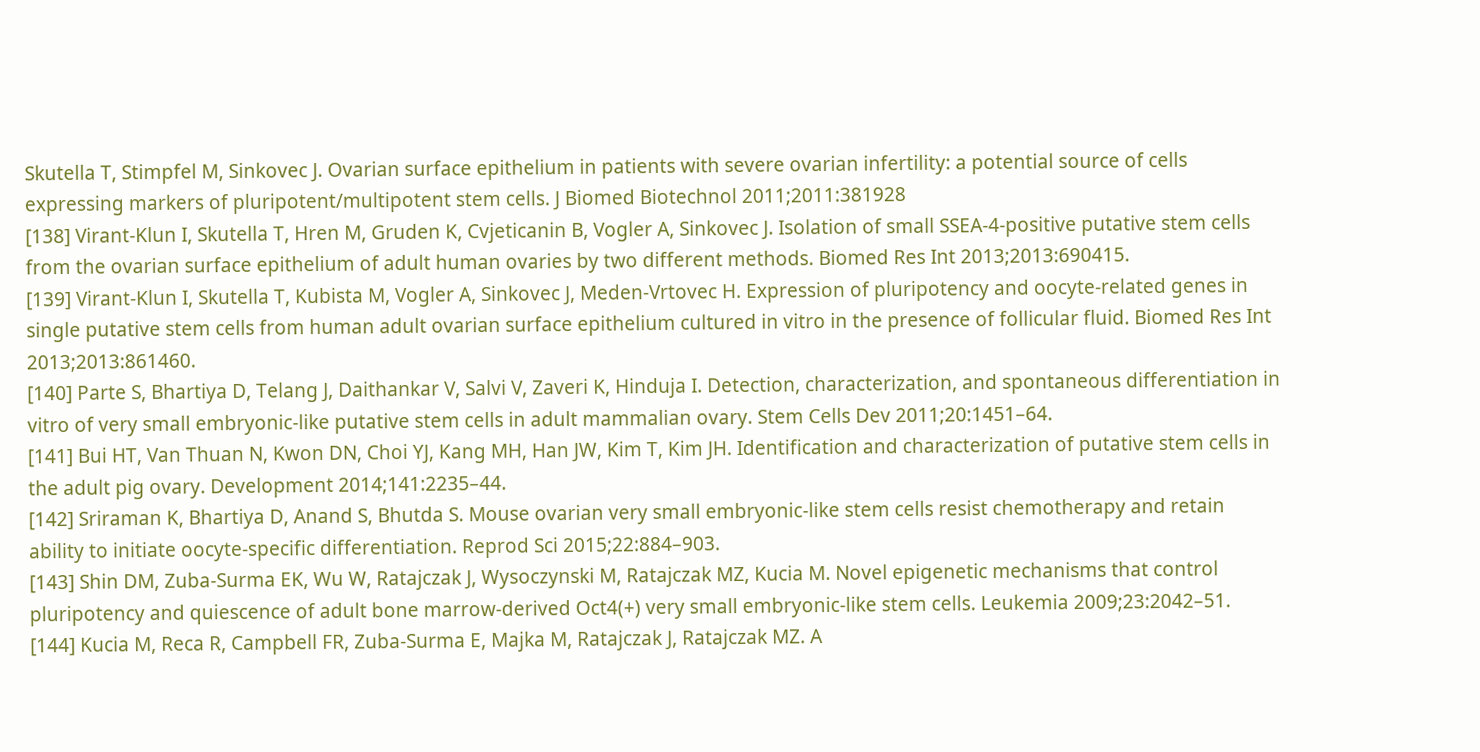Skutella T, Stimpfel M, Sinkovec J. Ovarian surface epithelium in patients with severe ovarian infertility: a potential source of cells expressing markers of pluripotent/multipotent stem cells. J Biomed Biotechnol 2011;2011:381928
[138] Virant-Klun I, Skutella T, Hren M, Gruden K, Cvjeticanin B, Vogler A, Sinkovec J. Isolation of small SSEA-4-positive putative stem cells from the ovarian surface epithelium of adult human ovaries by two different methods. Biomed Res Int 2013;2013:690415.
[139] Virant-Klun I, Skutella T, Kubista M, Vogler A, Sinkovec J, Meden-Vrtovec H. Expression of pluripotency and oocyte-related genes in single putative stem cells from human adult ovarian surface epithelium cultured in vitro in the presence of follicular fluid. Biomed Res Int 2013;2013:861460.
[140] Parte S, Bhartiya D, Telang J, Daithankar V, Salvi V, Zaveri K, Hinduja I. Detection, characterization, and spontaneous differentiation in vitro of very small embryonic-like putative stem cells in adult mammalian ovary. Stem Cells Dev 2011;20:1451–64.
[141] Bui HT, Van Thuan N, Kwon DN, Choi YJ, Kang MH, Han JW, Kim T, Kim JH. Identification and characterization of putative stem cells in the adult pig ovary. Development 2014;141:2235–44.
[142] Sriraman K, Bhartiya D, Anand S, Bhutda S. Mouse ovarian very small embryonic-like stem cells resist chemotherapy and retain ability to initiate oocyte-specific differentiation. Reprod Sci 2015;22:884–903.
[143] Shin DM, Zuba-Surma EK, Wu W, Ratajczak J, Wysoczynski M, Ratajczak MZ, Kucia M. Novel epigenetic mechanisms that control pluripotency and quiescence of adult bone marrow-derived Oct4(+) very small embryonic-like stem cells. Leukemia 2009;23:2042–51.
[144] Kucia M, Reca R, Campbell FR, Zuba-Surma E, Majka M, Ratajczak J, Ratajczak MZ. A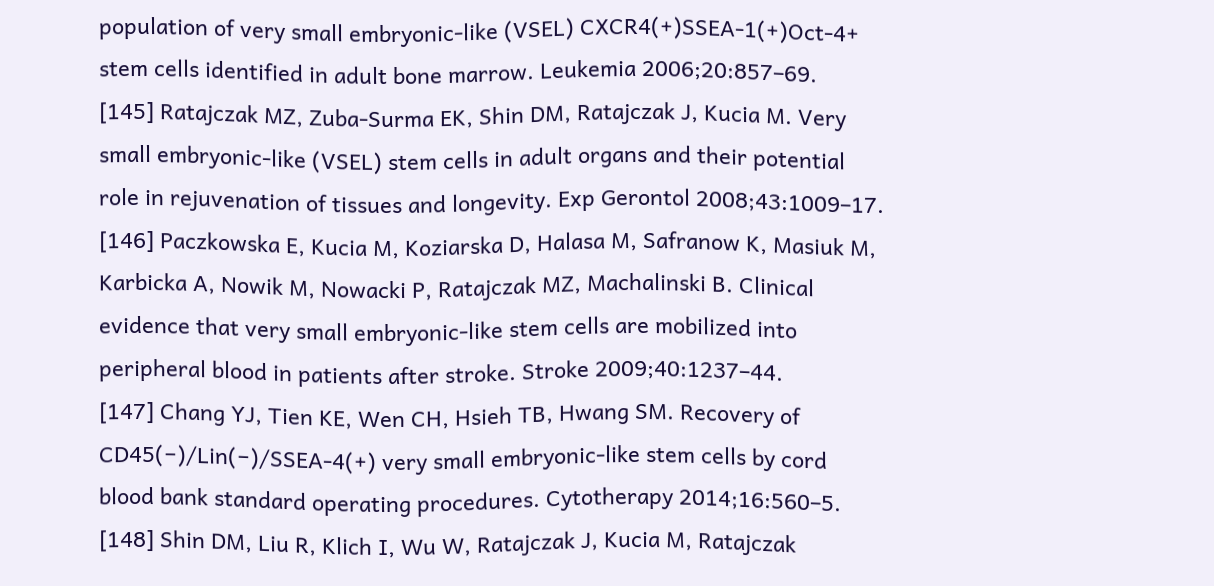population of very small embryonic-like (VSEL) CXCR4(+)SSEA-1(+)Oct-4+ stem cells identified in adult bone marrow. Leukemia 2006;20:857–69.
[145] Ratajczak MZ, Zuba-Surma EK, Shin DM, Ratajczak J, Kucia M. Very small embryonic-like (VSEL) stem cells in adult organs and their potential role in rejuvenation of tissues and longevity. Exp Gerontol 2008;43:1009–17.
[146] Paczkowska E, Kucia M, Koziarska D, Halasa M, Safranow K, Masiuk M, Karbicka A, Nowik M, Nowacki P, Ratajczak MZ, Machalinski B. Clinical evidence that very small embryonic-like stem cells are mobilized into peripheral blood in patients after stroke. Stroke 2009;40:1237–44.
[147] Chang YJ, Tien KE, Wen CH, Hsieh TB, Hwang SM. Recovery of CD45(−)/Lin(−)/SSEA-4(+) very small embryonic-like stem cells by cord blood bank standard operating procedures. Cytotherapy 2014;16:560–5.
[148] Shin DM, Liu R, Klich I, Wu W, Ratajczak J, Kucia M, Ratajczak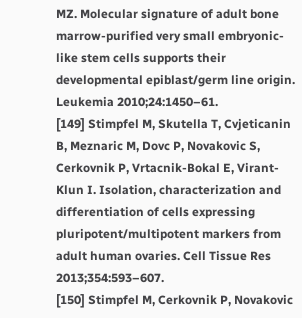MZ. Molecular signature of adult bone marrow-purified very small embryonic-like stem cells supports their developmental epiblast/germ line origin. Leukemia 2010;24:1450–61.
[149] Stimpfel M, Skutella T, Cvjeticanin B, Meznaric M, Dovc P, Novakovic S, Cerkovnik P, Vrtacnik-Bokal E, Virant-Klun I. Isolation, characterization and differentiation of cells expressing pluripotent/multipotent markers from adult human ovaries. Cell Tissue Res 2013;354:593–607.
[150] Stimpfel M, Cerkovnik P, Novakovic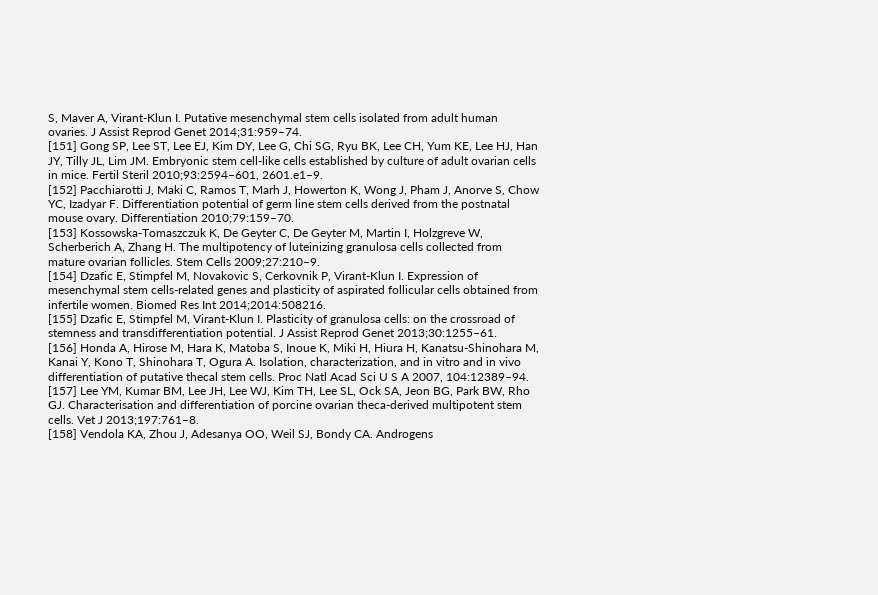S, Maver A, Virant-Klun I. Putative mesenchymal stem cells isolated from adult human ovaries. J Assist Reprod Genet 2014;31:959–74.
[151] Gong SP, Lee ST, Lee EJ, Kim DY, Lee G, Chi SG, Ryu BK, Lee CH, Yum KE, Lee HJ, Han JY, Tilly JL, Lim JM. Embryonic stem cell-like cells established by culture of adult ovarian cells in mice. Fertil Steril 2010;93:2594–601, 2601.e1–9.
[152] Pacchiarotti J, Maki C, Ramos T, Marh J, Howerton K, Wong J, Pham J, Anorve S, Chow YC, Izadyar F. Differentiation potential of germ line stem cells derived from the postnatal mouse ovary. Differentiation 2010;79:159–70.
[153] Kossowska-Tomaszczuk K, De Geyter C, De Geyter M, Martin I, Holzgreve W, Scherberich A, Zhang H. The multipotency of luteinizing granulosa cells collected from mature ovarian follicles. Stem Cells 2009;27:210–9.
[154] Dzafic E, Stimpfel M, Novakovic S, Cerkovnik P, Virant-Klun I. Expression of mesenchymal stem cells-related genes and plasticity of aspirated follicular cells obtained from infertile women. Biomed Res Int 2014;2014:508216.
[155] Dzafic E, Stimpfel M, Virant-Klun I. Plasticity of granulosa cells: on the crossroad of stemness and transdifferentiation potential. J Assist Reprod Genet 2013;30:1255–61.
[156] Honda A, Hirose M, Hara K, Matoba S, Inoue K, Miki H, Hiura H, Kanatsu-Shinohara M, Kanai Y, Kono T, Shinohara T, Ogura A. Isolation, characterization, and in vitro and in vivo differentiation of putative thecal stem cells. Proc Natl Acad Sci U S A 2007, 104:12389–94.
[157] Lee YM, Kumar BM, Lee JH, Lee WJ, Kim TH, Lee SL, Ock SA, Jeon BG, Park BW, Rho GJ. Characterisation and differentiation of porcine ovarian theca-derived multipotent stem cells. Vet J 2013;197:761–8.
[158] Vendola KA, Zhou J, Adesanya OO, Weil SJ, Bondy CA. Androgens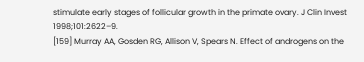stimulate early stages of follicular growth in the primate ovary. J Clin Invest 1998;101:2622–9.
[159] Murray AA, Gosden RG, Allison V, Spears N. Effect of androgens on the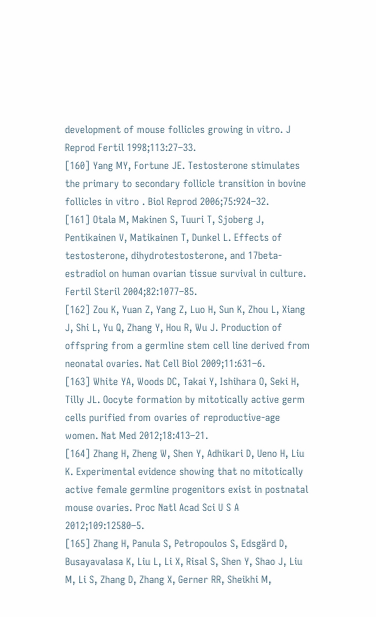development of mouse follicles growing in vitro. J Reprod Fertil 1998;113:27–33.
[160] Yang MY, Fortune JE. Testosterone stimulates the primary to secondary follicle transition in bovine follicles in vitro . Biol Reprod 2006;75:924–32.
[161] Otala M, Makinen S, Tuuri T, Sjoberg J, Pentikainen V, Matikainen T, Dunkel L. Effects of testosterone, dihydrotestosterone, and 17beta-estradiol on human ovarian tissue survival in culture. Fertil Steril 2004;82:1077–85.
[162] Zou K, Yuan Z, Yang Z, Luo H, Sun K, Zhou L, Xiang J, Shi L, Yu Q, Zhang Y, Hou R, Wu J. Production of offspring from a germline stem cell line derived from neonatal ovaries. Nat Cell Biol 2009;11:631–6.
[163] White YA, Woods DC, Takai Y, Ishihara O, Seki H, Tilly JL. Oocyte formation by mitotically active germ cells purified from ovaries of reproductive-age women. Nat Med 2012;18:413–21.
[164] Zhang H, Zheng W, Shen Y, Adhikari D, Ueno H, Liu K. Experimental evidence showing that no mitotically active female germline progenitors exist in postnatal mouse ovaries. Proc Natl Acad Sci U S A 2012;109:12580–5.
[165] Zhang H, Panula S, Petropoulos S, Edsgärd D, Busayavalasa K, Liu L, Li X, Risal S, Shen Y, Shao J, Liu M, Li S, Zhang D, Zhang X, Gerner RR, Sheikhi M,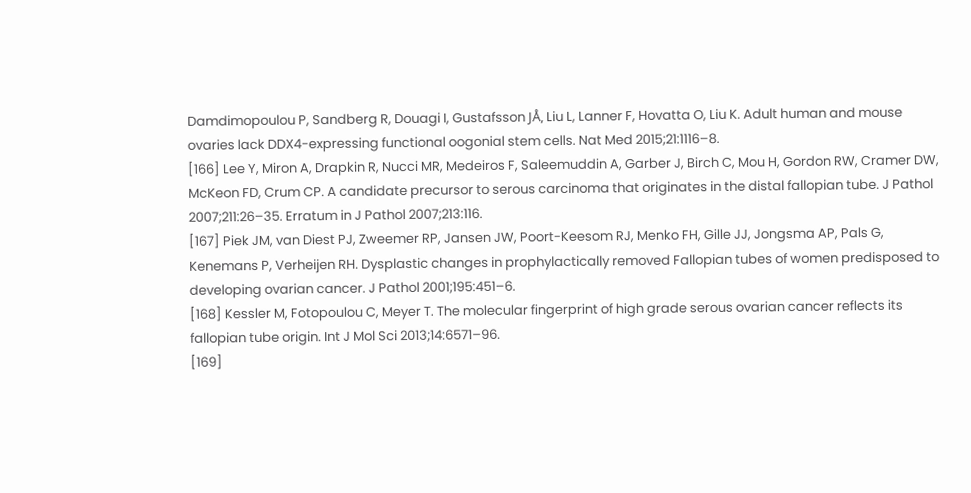Damdimopoulou P, Sandberg R, Douagi I, Gustafsson JÅ, Liu L, Lanner F, Hovatta O, Liu K. Adult human and mouse ovaries lack DDX4-expressing functional oogonial stem cells. Nat Med 2015;21:1116–8.
[166] Lee Y, Miron A, Drapkin R, Nucci MR, Medeiros F, Saleemuddin A, Garber J, Birch C, Mou H, Gordon RW, Cramer DW, McKeon FD, Crum CP. A candidate precursor to serous carcinoma that originates in the distal fallopian tube. J Pathol 2007;211:26–35. Erratum in J Pathol 2007;213:116.
[167] Piek JM, van Diest PJ, Zweemer RP, Jansen JW, Poort-Keesom RJ, Menko FH, Gille JJ, Jongsma AP, Pals G, Kenemans P, Verheijen RH. Dysplastic changes in prophylactically removed Fallopian tubes of women predisposed to developing ovarian cancer. J Pathol 2001;195:451–6.
[168] Kessler M, Fotopoulou C, Meyer T. The molecular fingerprint of high grade serous ovarian cancer reflects its fallopian tube origin. Int J Mol Sci 2013;14:6571–96.
[169]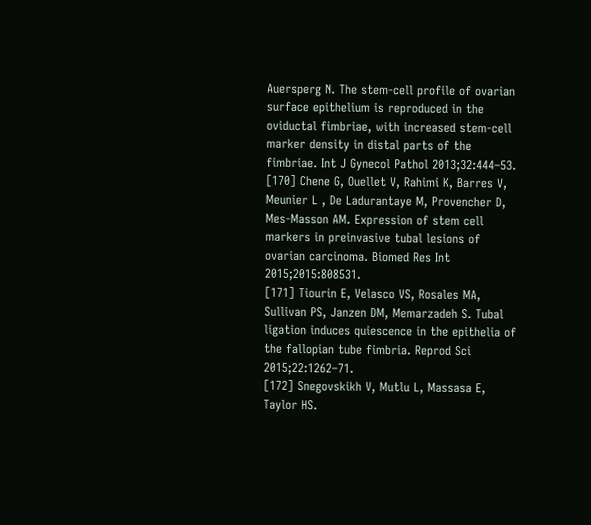Auersperg N. The stem-cell profile of ovarian surface epithelium is reproduced in the oviductal fimbriae, with increased stem-cell marker density in distal parts of the fimbriae. Int J Gynecol Pathol 2013;32:444–53.
[170] Chene G, Ouellet V, Rahimi K, Barres V, Meunier L , De Ladurantaye M, Provencher D, Mes-Masson AM. Expression of stem cell markers in preinvasive tubal lesions of ovarian carcinoma. Biomed Res Int 2015;2015:808531.
[171] Tiourin E, Velasco VS, Rosales MA, Sullivan PS, Janzen DM, Memarzadeh S. Tubal ligation induces quiescence in the epithelia of the fallopian tube fimbria. Reprod Sci 2015;22:1262–71.
[172] Snegovskikh V, Mutlu L, Massasa E, Taylor HS.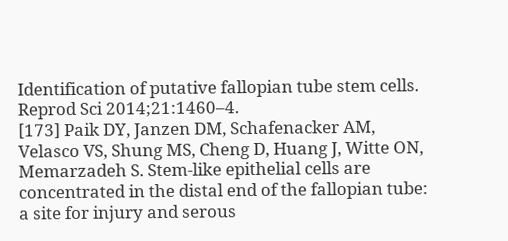Identification of putative fallopian tube stem cells. Reprod Sci 2014;21:1460–4.
[173] Paik DY, Janzen DM, Schafenacker AM, Velasco VS, Shung MS, Cheng D, Huang J, Witte ON, Memarzadeh S. Stem-like epithelial cells are concentrated in the distal end of the fallopian tube: a site for injury and serous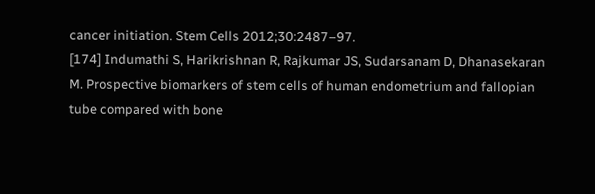cancer initiation. Stem Cells 2012;30:2487–97.
[174] Indumathi S, Harikrishnan R, Rajkumar JS, Sudarsanam D, Dhanasekaran M. Prospective biomarkers of stem cells of human endometrium and fallopian tube compared with bone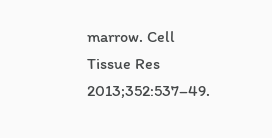marrow. Cell Tissue Res 2013;352:537–49.